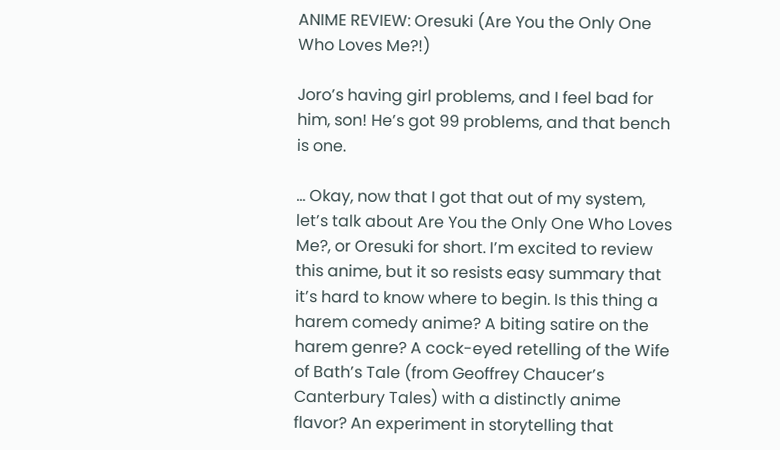ANIME REVIEW: Oresuki (Are You the Only One Who Loves Me?!)

Joro’s having girl problems, and I feel bad for him, son! He’s got 99 problems, and that bench is one.

… Okay, now that I got that out of my system, let’s talk about Are You the Only One Who Loves Me?, or Oresuki for short. I’m excited to review this anime, but it so resists easy summary that it’s hard to know where to begin. Is this thing a harem comedy anime? A biting satire on the harem genre? A cock-eyed retelling of the Wife of Bath’s Tale (from Geoffrey Chaucer’s Canterbury Tales) with a distinctly anime flavor? An experiment in storytelling that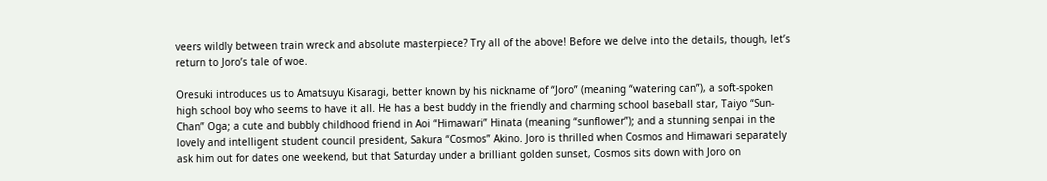veers wildly between train wreck and absolute masterpiece? Try all of the above! Before we delve into the details, though, let’s return to Joro’s tale of woe.

Oresuki introduces us to Amatsuyu Kisaragi, better known by his nickname of “Joro” (meaning “watering can”), a soft-spoken high school boy who seems to have it all. He has a best buddy in the friendly and charming school baseball star, Taiyo “Sun-Chan” Oga; a cute and bubbly childhood friend in Aoi “Himawari” Hinata (meaning “sunflower”); and a stunning senpai in the lovely and intelligent student council president, Sakura “Cosmos” Akino. Joro is thrilled when Cosmos and Himawari separately ask him out for dates one weekend, but that Saturday under a brilliant golden sunset, Cosmos sits down with Joro on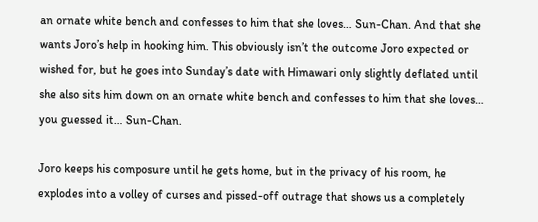an ornate white bench and confesses to him that she loves… Sun-Chan. And that she wants Joro’s help in hooking him. This obviously isn’t the outcome Joro expected or wished for, but he goes into Sunday’s date with Himawari only slightly deflated until she also sits him down on an ornate white bench and confesses to him that she loves… you guessed it… Sun-Chan.

Joro keeps his composure until he gets home, but in the privacy of his room, he explodes into a volley of curses and pissed-off outrage that shows us a completely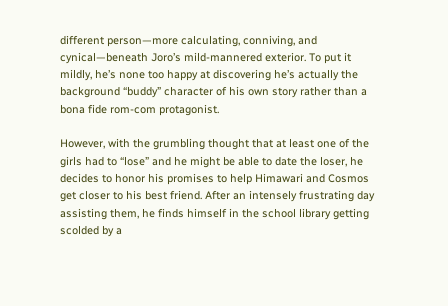different person—more calculating, conniving, and cynical—beneath Joro’s mild-mannered exterior. To put it mildly, he’s none too happy at discovering he’s actually the background “buddy” character of his own story rather than a bona fide rom-com protagonist.

However, with the grumbling thought that at least one of the girls had to “lose” and he might be able to date the loser, he decides to honor his promises to help Himawari and Cosmos get closer to his best friend. After an intensely frustrating day assisting them, he finds himself in the school library getting scolded by a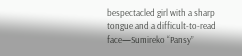bespectacled girl with a sharp tongue and a difficult-to-read face—Sumireko “Pansy”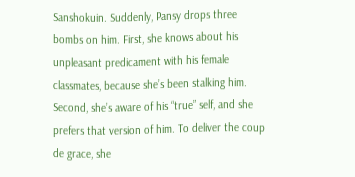Sanshokuin. Suddenly, Pansy drops three bombs on him. First, she knows about his unpleasant predicament with his female classmates, because she’s been stalking him. Second, she’s aware of his “true” self, and she prefers that version of him. To deliver the coup de grace, she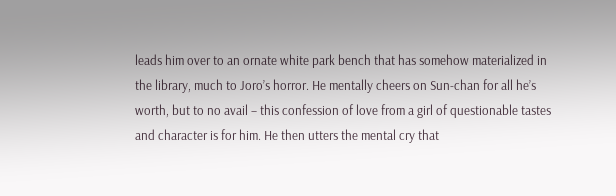leads him over to an ornate white park bench that has somehow materialized in the library, much to Joro’s horror. He mentally cheers on Sun-chan for all he’s worth, but to no avail – this confession of love from a girl of questionable tastes and character is for him. He then utters the mental cry that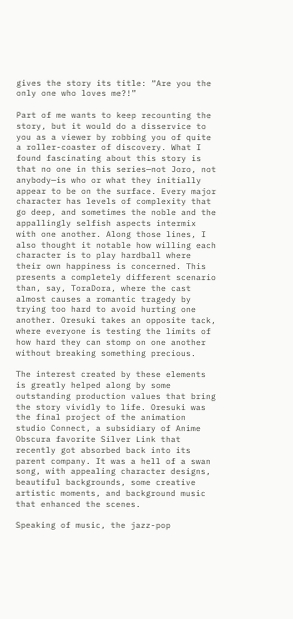gives the story its title: “Are you the only one who loves me?!”

Part of me wants to keep recounting the story, but it would do a disservice to you as a viewer by robbing you of quite a roller-coaster of discovery. What I found fascinating about this story is that no one in this series—not Joro, not anybody—is who or what they initially appear to be on the surface. Every major character has levels of complexity that go deep, and sometimes the noble and the appallingly selfish aspects intermix with one another. Along those lines, I also thought it notable how willing each character is to play hardball where their own happiness is concerned. This presents a completely different scenario than, say, ToraDora, where the cast almost causes a romantic tragedy by trying too hard to avoid hurting one another. Oresuki takes an opposite tack, where everyone is testing the limits of how hard they can stomp on one another without breaking something precious.

The interest created by these elements is greatly helped along by some outstanding production values that bring the story vividly to life. Oresuki was the final project of the animation studio Connect, a subsidiary of Anime Obscura favorite Silver Link that recently got absorbed back into its parent company. It was a hell of a swan song, with appealing character designs, beautiful backgrounds, some creative artistic moments, and background music that enhanced the scenes.

Speaking of music, the jazz-pop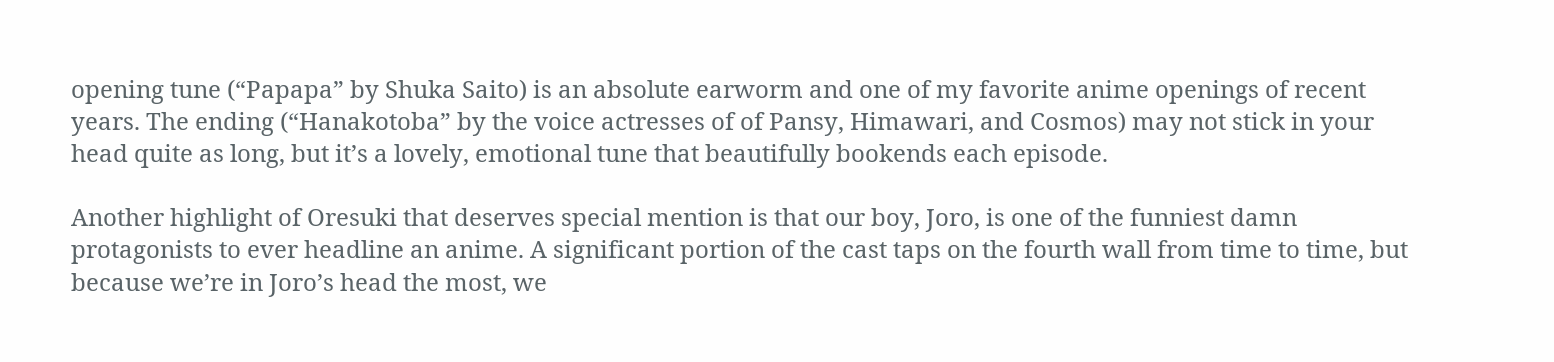opening tune (“Papapa” by Shuka Saito) is an absolute earworm and one of my favorite anime openings of recent years. The ending (“Hanakotoba” by the voice actresses of of Pansy, Himawari, and Cosmos) may not stick in your head quite as long, but it’s a lovely, emotional tune that beautifully bookends each episode.

Another highlight of Oresuki that deserves special mention is that our boy, Joro, is one of the funniest damn protagonists to ever headline an anime. A significant portion of the cast taps on the fourth wall from time to time, but because we’re in Joro’s head the most, we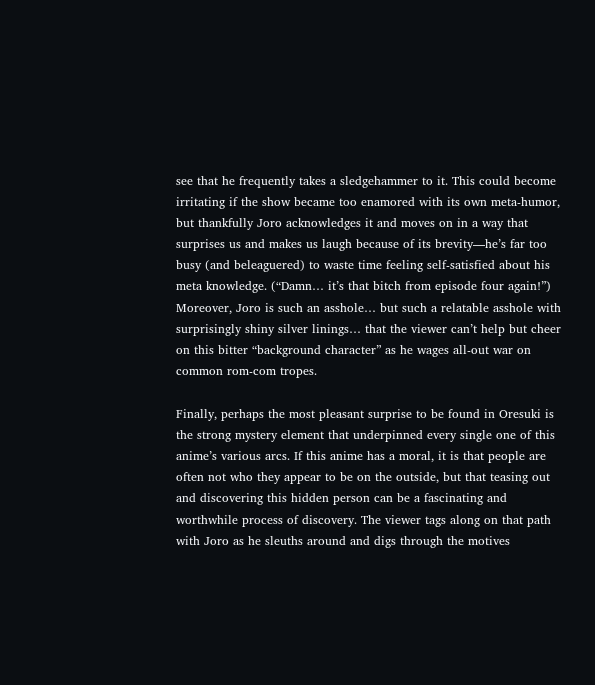see that he frequently takes a sledgehammer to it. This could become irritating if the show became too enamored with its own meta-humor, but thankfully Joro acknowledges it and moves on in a way that surprises us and makes us laugh because of its brevity—he’s far too busy (and beleaguered) to waste time feeling self-satisfied about his meta knowledge. (“Damn… it’s that bitch from episode four again!”) Moreover, Joro is such an asshole… but such a relatable asshole with surprisingly shiny silver linings… that the viewer can’t help but cheer on this bitter “background character” as he wages all-out war on common rom-com tropes.

Finally, perhaps the most pleasant surprise to be found in Oresuki is the strong mystery element that underpinned every single one of this anime’s various arcs. If this anime has a moral, it is that people are often not who they appear to be on the outside, but that teasing out and discovering this hidden person can be a fascinating and worthwhile process of discovery. The viewer tags along on that path with Joro as he sleuths around and digs through the motives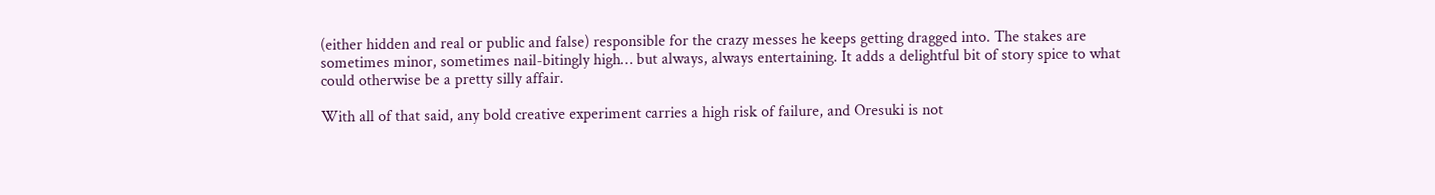(either hidden and real or public and false) responsible for the crazy messes he keeps getting dragged into. The stakes are sometimes minor, sometimes nail-bitingly high… but always, always entertaining. It adds a delightful bit of story spice to what could otherwise be a pretty silly affair.

With all of that said, any bold creative experiment carries a high risk of failure, and Oresuki is not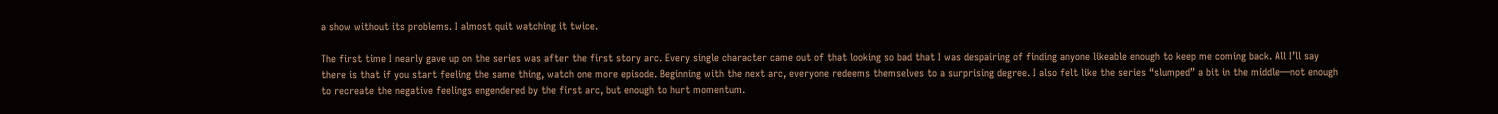a show without its problems. I almost quit watching it twice.

The first time I nearly gave up on the series was after the first story arc. Every single character came out of that looking so bad that I was despairing of finding anyone likeable enough to keep me coming back. All I’ll say there is that if you start feeling the same thing, watch one more episode. Beginning with the next arc, everyone redeems themselves to a surprising degree. I also felt like the series “slumped” a bit in the middle—not enough to recreate the negative feelings engendered by the first arc, but enough to hurt momentum.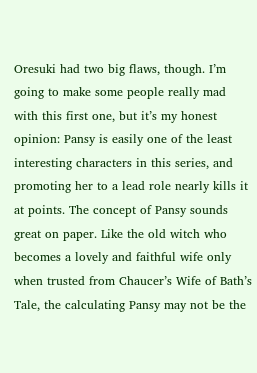Oresuki had two big flaws, though. I’m going to make some people really mad with this first one, but it’s my honest opinion: Pansy is easily one of the least interesting characters in this series, and promoting her to a lead role nearly kills it at points. The concept of Pansy sounds great on paper. Like the old witch who becomes a lovely and faithful wife only when trusted from Chaucer’s Wife of Bath’s Tale, the calculating Pansy may not be the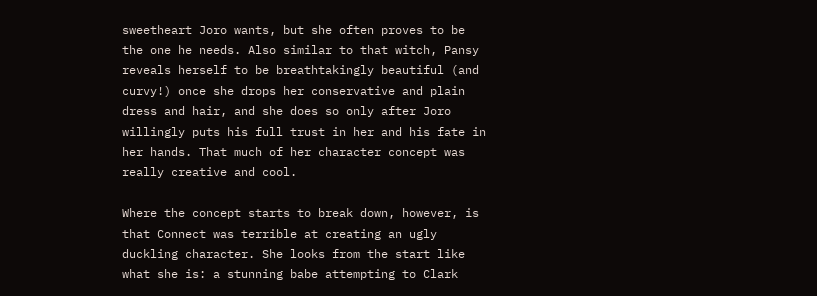sweetheart Joro wants, but she often proves to be the one he needs. Also similar to that witch, Pansy reveals herself to be breathtakingly beautiful (and curvy!) once she drops her conservative and plain dress and hair, and she does so only after Joro willingly puts his full trust in her and his fate in her hands. That much of her character concept was really creative and cool.

Where the concept starts to break down, however, is that Connect was terrible at creating an ugly duckling character. She looks from the start like what she is: a stunning babe attempting to Clark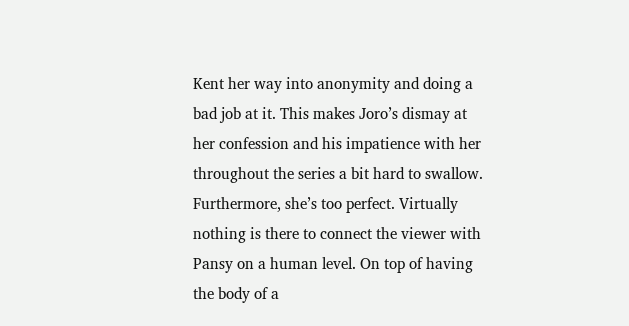Kent her way into anonymity and doing a bad job at it. This makes Joro’s dismay at her confession and his impatience with her throughout the series a bit hard to swallow. Furthermore, she’s too perfect. Virtually nothing is there to connect the viewer with Pansy on a human level. On top of having the body of a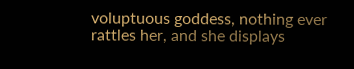voluptuous goddess, nothing ever rattles her, and she displays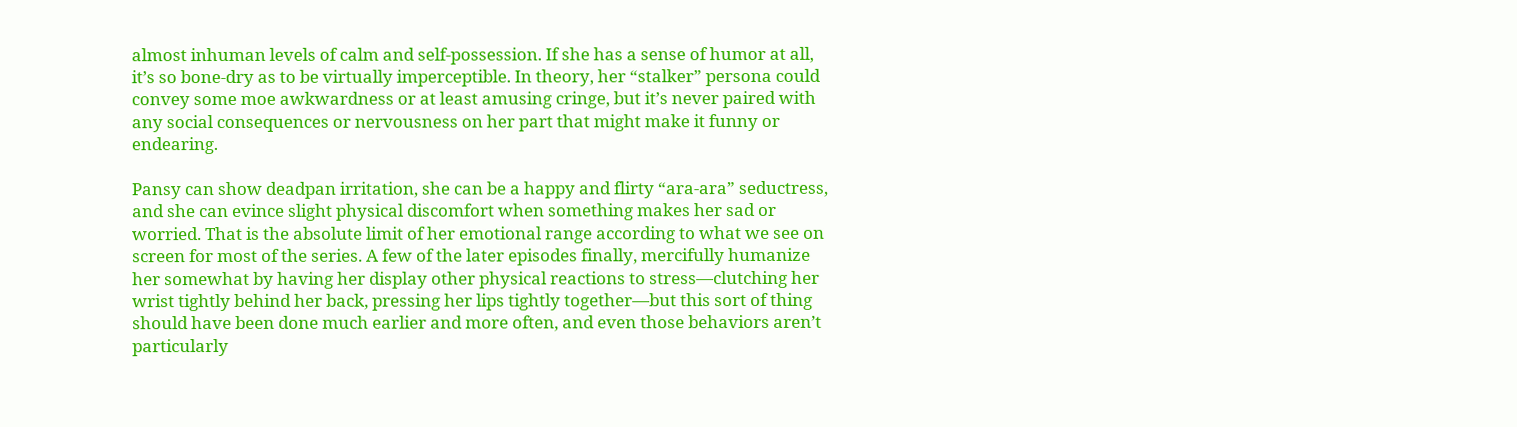almost inhuman levels of calm and self-possession. If she has a sense of humor at all, it’s so bone-dry as to be virtually imperceptible. In theory, her “stalker” persona could convey some moe awkwardness or at least amusing cringe, but it’s never paired with any social consequences or nervousness on her part that might make it funny or endearing.

Pansy can show deadpan irritation, she can be a happy and flirty “ara-ara” seductress, and she can evince slight physical discomfort when something makes her sad or worried. That is the absolute limit of her emotional range according to what we see on screen for most of the series. A few of the later episodes finally, mercifully humanize her somewhat by having her display other physical reactions to stress—clutching her wrist tightly behind her back, pressing her lips tightly together—but this sort of thing should have been done much earlier and more often, and even those behaviors aren’t particularly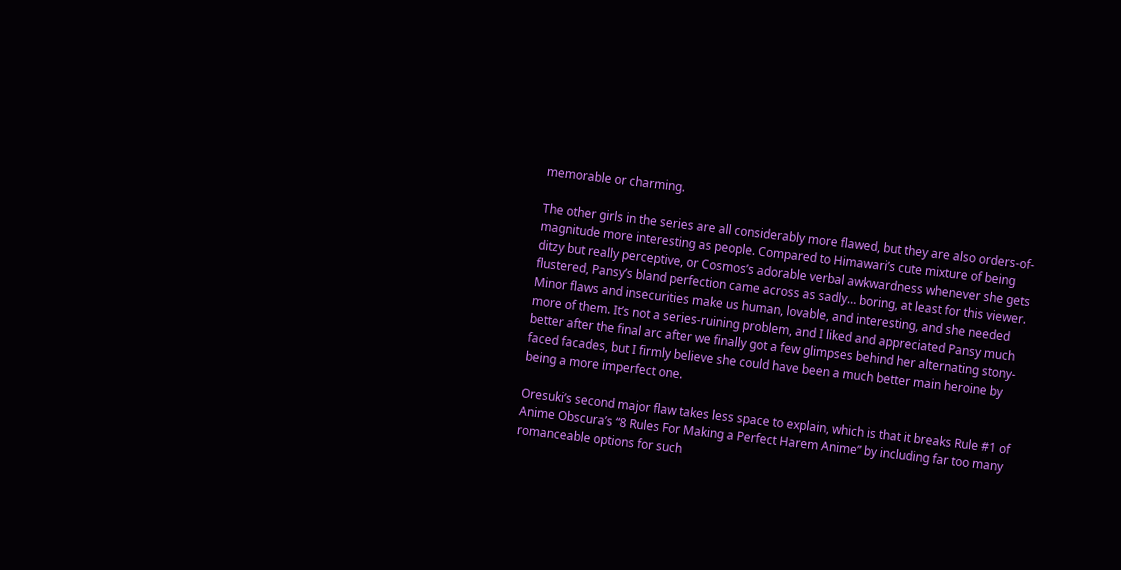memorable or charming.

The other girls in the series are all considerably more flawed, but they are also orders-of-magnitude more interesting as people. Compared to Himawari’s cute mixture of being ditzy but really perceptive, or Cosmos’s adorable verbal awkwardness whenever she gets flustered, Pansy’s bland perfection came across as sadly… boring, at least for this viewer. Minor flaws and insecurities make us human, lovable, and interesting, and she needed more of them. It’s not a series-ruining problem, and I liked and appreciated Pansy much better after the final arc after we finally got a few glimpses behind her alternating stony-faced facades, but I firmly believe she could have been a much better main heroine by being a more imperfect one.

Oresuki’s second major flaw takes less space to explain, which is that it breaks Rule #1 of Anime Obscura’s “8 Rules For Making a Perfect Harem Anime” by including far too many romanceable options for such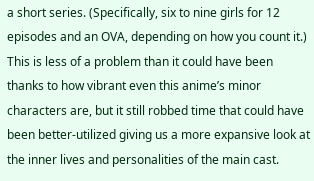a short series. (Specifically, six to nine girls for 12 episodes and an OVA, depending on how you count it.) This is less of a problem than it could have been thanks to how vibrant even this anime’s minor characters are, but it still robbed time that could have been better-utilized giving us a more expansive look at the inner lives and personalities of the main cast.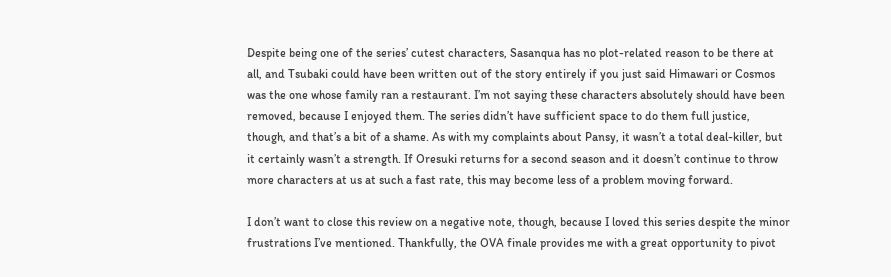Despite being one of the series’ cutest characters, Sasanqua has no plot-related reason to be there at all, and Tsubaki could have been written out of the story entirely if you just said Himawari or Cosmos was the one whose family ran a restaurant. I’m not saying these characters absolutely should have been removed, because I enjoyed them. The series didn’t have sufficient space to do them full justice, though, and that’s a bit of a shame. As with my complaints about Pansy, it wasn’t a total deal-killer, but it certainly wasn’t a strength. If Oresuki returns for a second season and it doesn’t continue to throw more characters at us at such a fast rate, this may become less of a problem moving forward.

I don’t want to close this review on a negative note, though, because I loved this series despite the minor frustrations I’ve mentioned. Thankfully, the OVA finale provides me with a great opportunity to pivot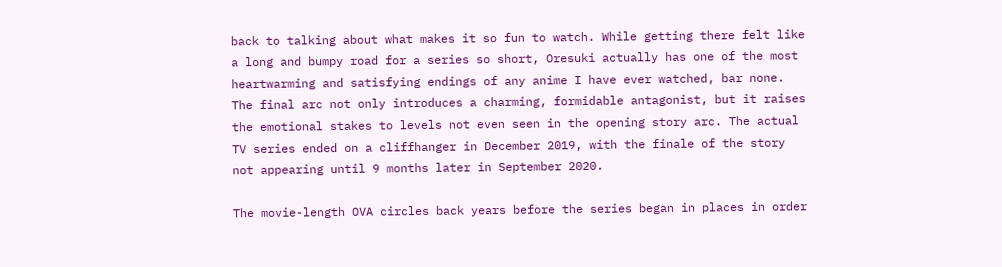back to talking about what makes it so fun to watch. While getting there felt like a long and bumpy road for a series so short, Oresuki actually has one of the most heartwarming and satisfying endings of any anime I have ever watched, bar none. The final arc not only introduces a charming, formidable antagonist, but it raises the emotional stakes to levels not even seen in the opening story arc. The actual TV series ended on a cliffhanger in December 2019, with the finale of the story not appearing until 9 months later in September 2020.

The movie-length OVA circles back years before the series began in places in order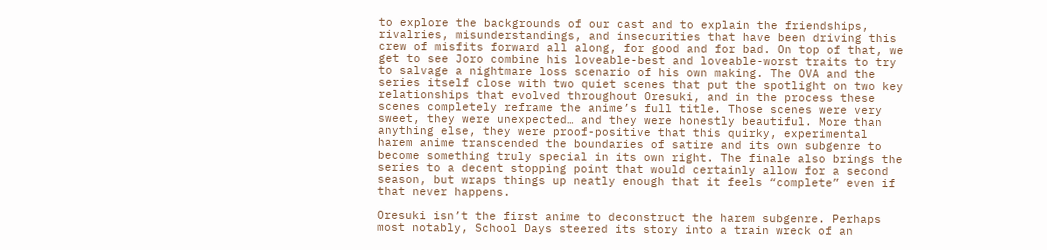to explore the backgrounds of our cast and to explain the friendships, rivalries, misunderstandings, and insecurities that have been driving this crew of misfits forward all along, for good and for bad. On top of that, we get to see Joro combine his loveable-best and loveable-worst traits to try to salvage a nightmare loss scenario of his own making. The OVA and the series itself close with two quiet scenes that put the spotlight on two key relationships that evolved throughout Oresuki, and in the process these scenes completely reframe the anime’s full title. Those scenes were very sweet, they were unexpected… and they were honestly beautiful. More than anything else, they were proof-positive that this quirky, experimental harem anime transcended the boundaries of satire and its own subgenre to become something truly special in its own right. The finale also brings the series to a decent stopping point that would certainly allow for a second season, but wraps things up neatly enough that it feels “complete” even if that never happens.

Oresuki isn’t the first anime to deconstruct the harem subgenre. Perhaps most notably, School Days steered its story into a train wreck of an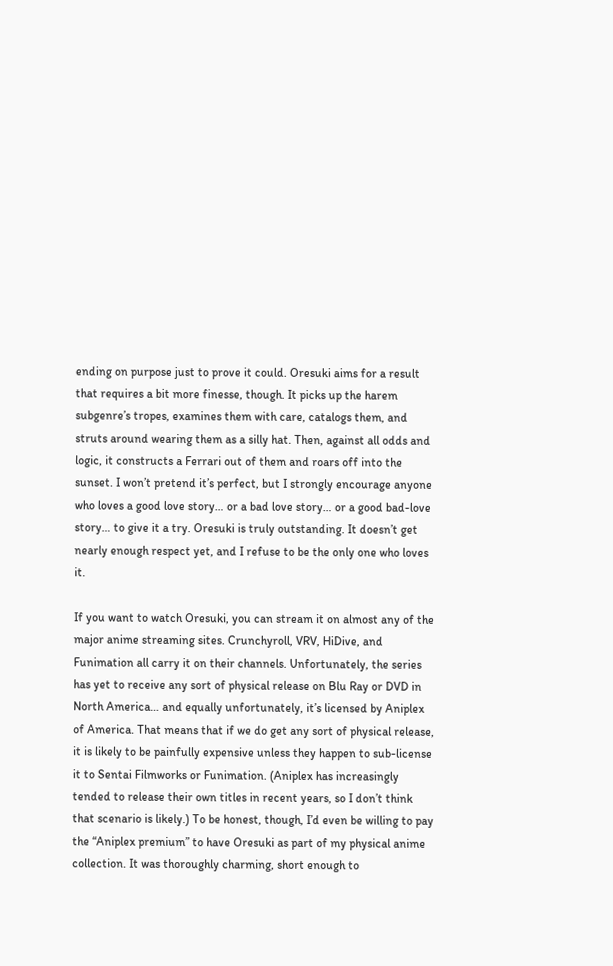ending on purpose just to prove it could. Oresuki aims for a result that requires a bit more finesse, though. It picks up the harem subgenre’s tropes, examines them with care, catalogs them, and struts around wearing them as a silly hat. Then, against all odds and logic, it constructs a Ferrari out of them and roars off into the sunset. I won’t pretend it’s perfect, but I strongly encourage anyone who loves a good love story… or a bad love story… or a good bad-love story… to give it a try. Oresuki is truly outstanding. It doesn’t get nearly enough respect yet, and I refuse to be the only one who loves it.

If you want to watch Oresuki, you can stream it on almost any of the major anime streaming sites. Crunchyroll, VRV, HiDive, and Funimation all carry it on their channels. Unfortunately, the series has yet to receive any sort of physical release on Blu Ray or DVD in North America… and equally unfortunately, it’s licensed by Aniplex of America. That means that if we do get any sort of physical release, it is likely to be painfully expensive unless they happen to sub-license it to Sentai Filmworks or Funimation. (Aniplex has increasingly tended to release their own titles in recent years, so I don’t think that scenario is likely.) To be honest, though, I’d even be willing to pay the “Aniplex premium” to have Oresuki as part of my physical anime collection. It was thoroughly charming, short enough to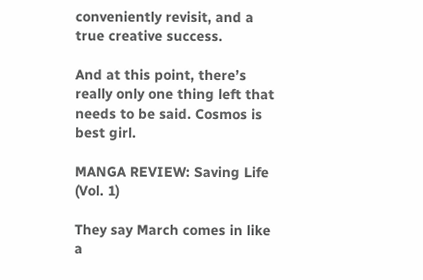conveniently revisit, and a true creative success.

And at this point, there’s really only one thing left that needs to be said. Cosmos is best girl.

MANGA REVIEW: Saving Life (Vol. 1)

They say March comes in like a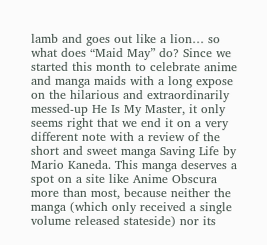lamb and goes out like a lion… so what does “Maid May” do? Since we started this month to celebrate anime and manga maids with a long expose on the hilarious and extraordinarily messed-up He Is My Master, it only seems right that we end it on a very different note with a review of the short and sweet manga Saving Life by Mario Kaneda. This manga deserves a spot on a site like Anime Obscura more than most, because neither the manga (which only received a single volume released stateside) nor its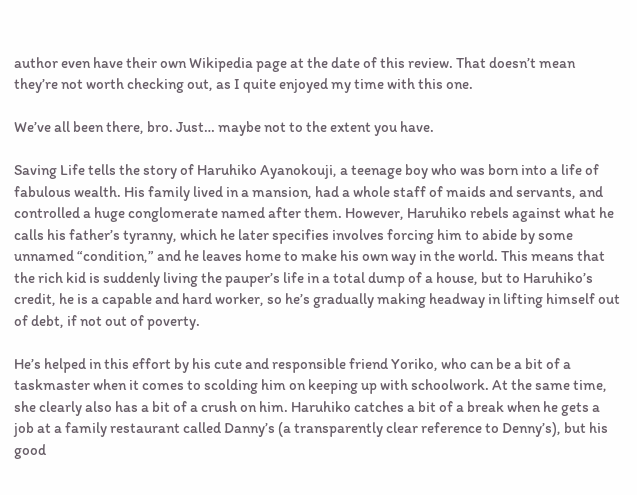author even have their own Wikipedia page at the date of this review. That doesn’t mean they’re not worth checking out, as I quite enjoyed my time with this one.

We’ve all been there, bro. Just… maybe not to the extent you have.

Saving Life tells the story of Haruhiko Ayanokouji, a teenage boy who was born into a life of fabulous wealth. His family lived in a mansion, had a whole staff of maids and servants, and controlled a huge conglomerate named after them. However, Haruhiko rebels against what he calls his father’s tyranny, which he later specifies involves forcing him to abide by some unnamed “condition,” and he leaves home to make his own way in the world. This means that the rich kid is suddenly living the pauper’s life in a total dump of a house, but to Haruhiko’s credit, he is a capable and hard worker, so he’s gradually making headway in lifting himself out of debt, if not out of poverty.

He’s helped in this effort by his cute and responsible friend Yoriko, who can be a bit of a taskmaster when it comes to scolding him on keeping up with schoolwork. At the same time, she clearly also has a bit of a crush on him. Haruhiko catches a bit of a break when he gets a job at a family restaurant called Danny’s (a transparently clear reference to Denny’s), but his good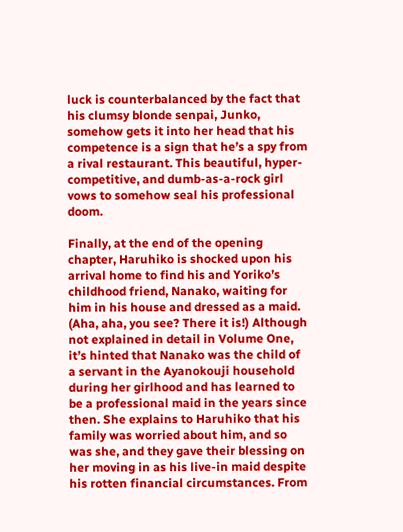luck is counterbalanced by the fact that his clumsy blonde senpai, Junko, somehow gets it into her head that his competence is a sign that he’s a spy from a rival restaurant. This beautiful, hyper-competitive, and dumb-as-a-rock girl vows to somehow seal his professional doom.

Finally, at the end of the opening chapter, Haruhiko is shocked upon his arrival home to find his and Yoriko’s childhood friend, Nanako, waiting for him in his house and dressed as a maid. (Aha, aha, you see? There it is!) Although not explained in detail in Volume One, it’s hinted that Nanako was the child of a servant in the Ayanokouji household during her girlhood and has learned to be a professional maid in the years since then. She explains to Haruhiko that his family was worried about him, and so was she, and they gave their blessing on her moving in as his live-in maid despite his rotten financial circumstances. From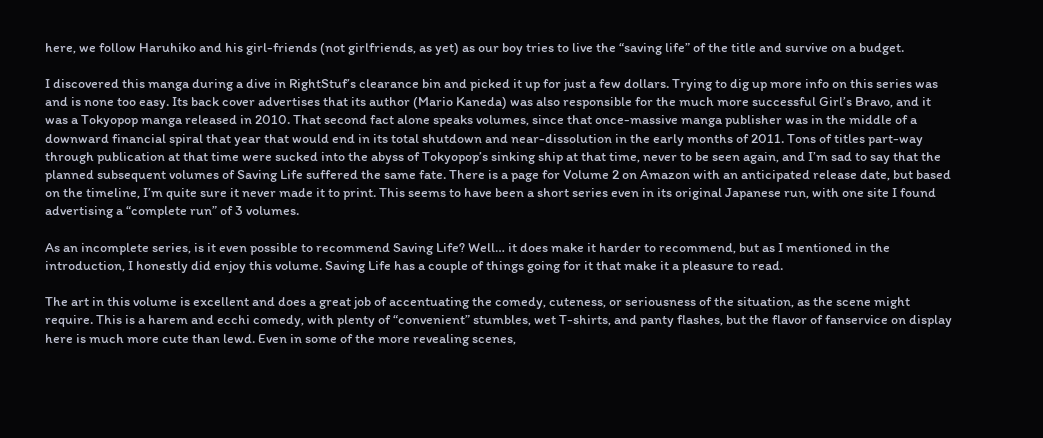here, we follow Haruhiko and his girl-friends (not girlfriends, as yet) as our boy tries to live the “saving life” of the title and survive on a budget.

I discovered this manga during a dive in RightStuf’s clearance bin and picked it up for just a few dollars. Trying to dig up more info on this series was and is none too easy. Its back cover advertises that its author (Mario Kaneda) was also responsible for the much more successful Girl’s Bravo, and it was a Tokyopop manga released in 2010. That second fact alone speaks volumes, since that once-massive manga publisher was in the middle of a downward financial spiral that year that would end in its total shutdown and near-dissolution in the early months of 2011. Tons of titles part-way through publication at that time were sucked into the abyss of Tokyopop’s sinking ship at that time, never to be seen again, and I’m sad to say that the planned subsequent volumes of Saving Life suffered the same fate. There is a page for Volume 2 on Amazon with an anticipated release date, but based on the timeline, I’m quite sure it never made it to print. This seems to have been a short series even in its original Japanese run, with one site I found advertising a “complete run” of 3 volumes.

As an incomplete series, is it even possible to recommend Saving Life? Well… it does make it harder to recommend, but as I mentioned in the introduction, I honestly did enjoy this volume. Saving Life has a couple of things going for it that make it a pleasure to read.

The art in this volume is excellent and does a great job of accentuating the comedy, cuteness, or seriousness of the situation, as the scene might require. This is a harem and ecchi comedy, with plenty of “convenient” stumbles, wet T-shirts, and panty flashes, but the flavor of fanservice on display here is much more cute than lewd. Even in some of the more revealing scenes,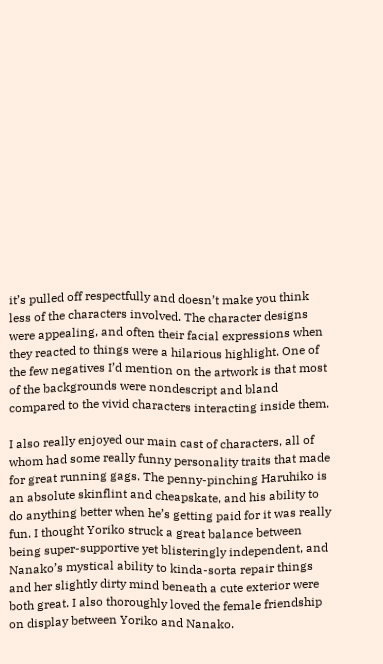it’s pulled off respectfully and doesn’t make you think less of the characters involved. The character designs were appealing, and often their facial expressions when they reacted to things were a hilarious highlight. One of the few negatives I’d mention on the artwork is that most of the backgrounds were nondescript and bland compared to the vivid characters interacting inside them.

I also really enjoyed our main cast of characters, all of whom had some really funny personality traits that made for great running gags. The penny-pinching Haruhiko is an absolute skinflint and cheapskate, and his ability to do anything better when he’s getting paid for it was really fun. I thought Yoriko struck a great balance between being super-supportive yet blisteringly independent, and Nanako’s mystical ability to kinda-sorta repair things and her slightly dirty mind beneath a cute exterior were both great. I also thoroughly loved the female friendship on display between Yoriko and Nanako.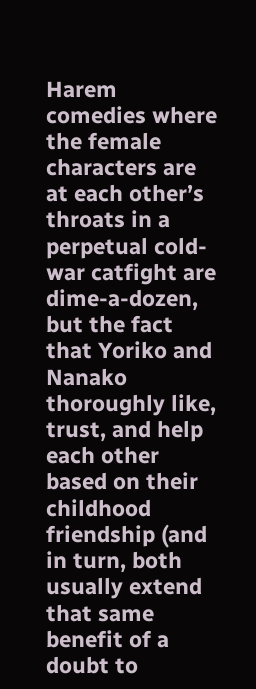Harem comedies where the female characters are at each other’s throats in a perpetual cold-war catfight are dime-a-dozen, but the fact that Yoriko and Nanako thoroughly like, trust, and help each other based on their childhood friendship (and in turn, both usually extend that same benefit of a doubt to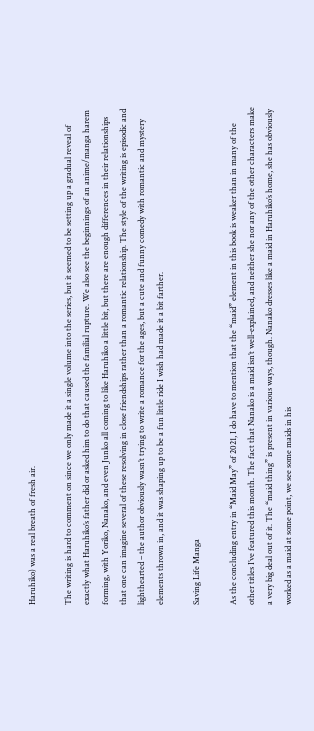Haruhiko) was a real breath of fresh air.

The writing is hard to comment on since we only made it a single volume into the series, but it seemed to be setting up a gradual reveal of exactly what Haruhiko’s father did or asked him to do that caused the familial rupture. We also see the beginnings of an anime/manga harem forming, with Yoriko, Nanako, and even Junko all coming to like Haruhiko a little bit, but there are enough differences in their relationships that one can imagine several of these resolving in close friendships rather than a romantic relationship. The style of the writing is episodic and lighthearted – the author obviously wasn’t trying to write a romance for the ages, but a cute and funny comedy with romantic and mystery elements thrown in, and it was shaping up to be a fun little ride I wish had made it a bit farther.

Saving Life Manga

As the concluding entry in “Maid May” of 2021, I do have to mention that the “maid” element in this book is weaker than in many of the other titles I’ve featured this month. The fact that Nanako is a maid isn’t well-explained, and neither she nor any of the other characters make a very big deal out of it. The “maid thing” is present in various ways, though. Nanako dresses like a maid in Haruhiko’s home, she has obviously worked as a maid at some point, we see some maids in his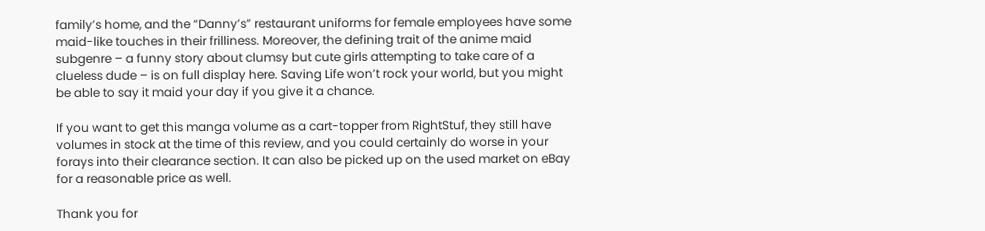family’s home, and the “Danny’s” restaurant uniforms for female employees have some maid-like touches in their frilliness. Moreover, the defining trait of the anime maid subgenre – a funny story about clumsy but cute girls attempting to take care of a clueless dude – is on full display here. Saving Life won’t rock your world, but you might be able to say it maid your day if you give it a chance.

If you want to get this manga volume as a cart-topper from RightStuf, they still have volumes in stock at the time of this review, and you could certainly do worse in your forays into their clearance section. It can also be picked up on the used market on eBay for a reasonable price as well.

Thank you for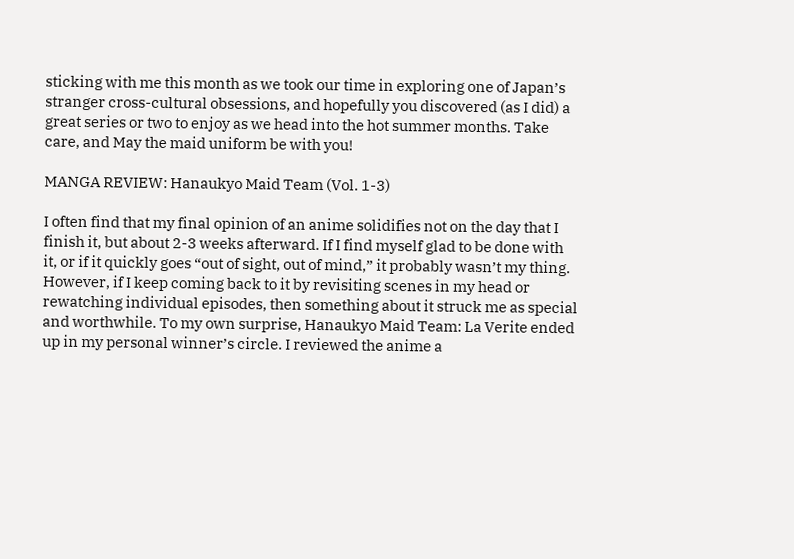sticking with me this month as we took our time in exploring one of Japan’s stranger cross-cultural obsessions, and hopefully you discovered (as I did) a great series or two to enjoy as we head into the hot summer months. Take care, and May the maid uniform be with you!

MANGA REVIEW: Hanaukyo Maid Team (Vol. 1-3)

I often find that my final opinion of an anime solidifies not on the day that I finish it, but about 2-3 weeks afterward. If I find myself glad to be done with it, or if it quickly goes “out of sight, out of mind,” it probably wasn’t my thing. However, if I keep coming back to it by revisiting scenes in my head or rewatching individual episodes, then something about it struck me as special and worthwhile. To my own surprise, Hanaukyo Maid Team: La Verite ended up in my personal winner’s circle. I reviewed the anime a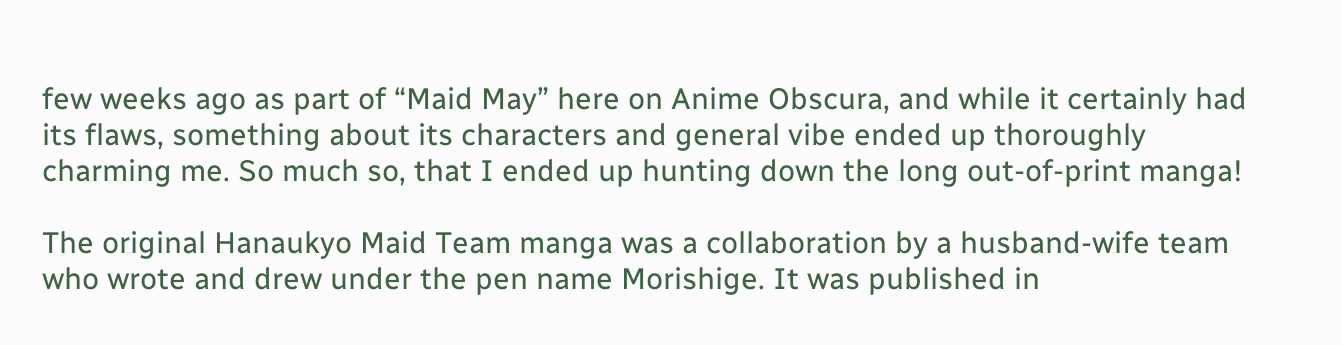few weeks ago as part of “Maid May” here on Anime Obscura, and while it certainly had its flaws, something about its characters and general vibe ended up thoroughly charming me. So much so, that I ended up hunting down the long out-of-print manga!

The original Hanaukyo Maid Team manga was a collaboration by a husband-wife team who wrote and drew under the pen name Morishige. It was published in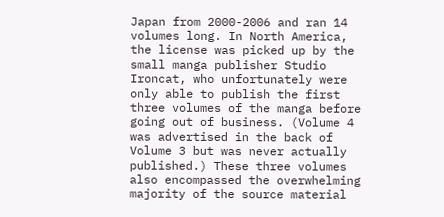Japan from 2000-2006 and ran 14 volumes long. In North America, the license was picked up by the small manga publisher Studio Ironcat, who unfortunately were only able to publish the first three volumes of the manga before going out of business. (Volume 4 was advertised in the back of Volume 3 but was never actually published.) These three volumes also encompassed the overwhelming majority of the source material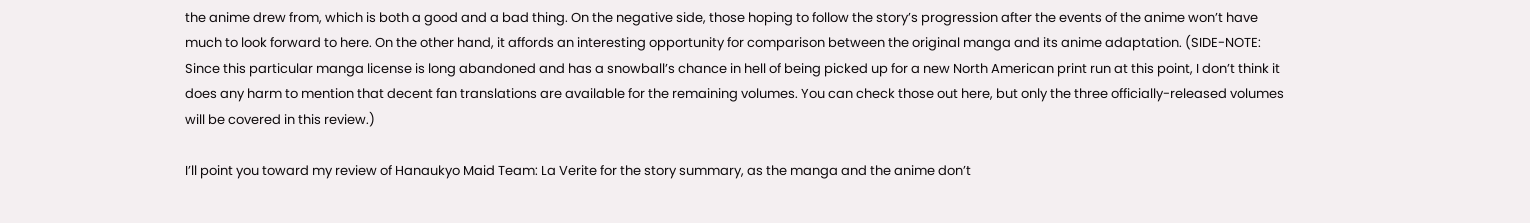the anime drew from, which is both a good and a bad thing. On the negative side, those hoping to follow the story’s progression after the events of the anime won’t have much to look forward to here. On the other hand, it affords an interesting opportunity for comparison between the original manga and its anime adaptation. (SIDE-NOTE: Since this particular manga license is long abandoned and has a snowball’s chance in hell of being picked up for a new North American print run at this point, I don’t think it does any harm to mention that decent fan translations are available for the remaining volumes. You can check those out here, but only the three officially-released volumes will be covered in this review.)

I’ll point you toward my review of Hanaukyo Maid Team: La Verite for the story summary, as the manga and the anime don’t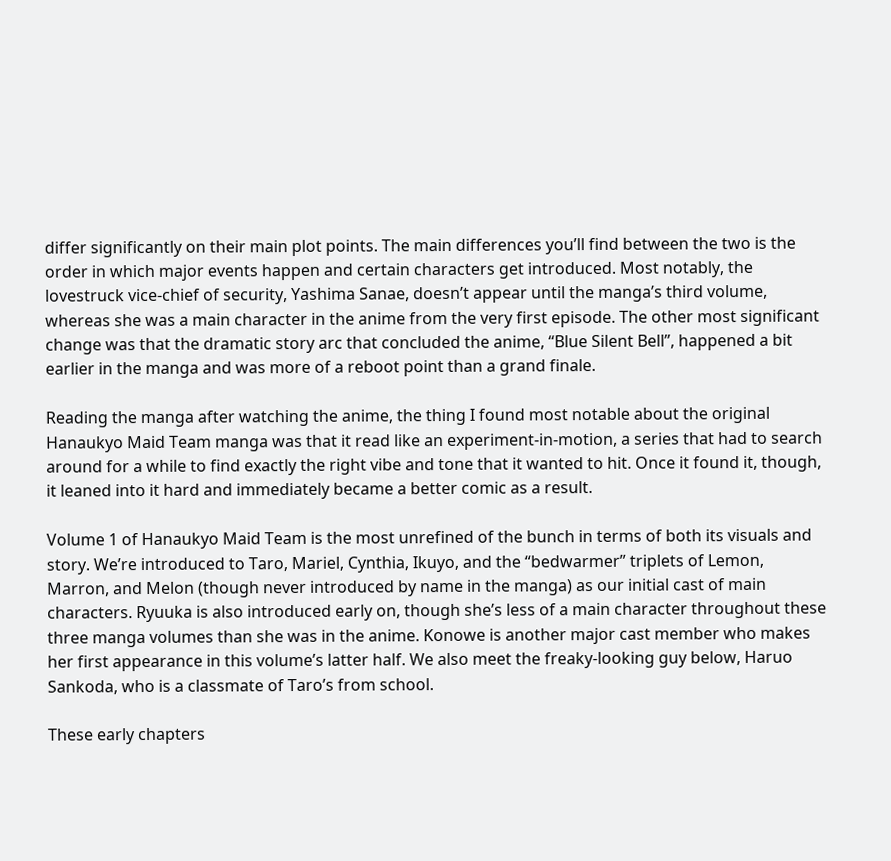differ significantly on their main plot points. The main differences you’ll find between the two is the order in which major events happen and certain characters get introduced. Most notably, the lovestruck vice-chief of security, Yashima Sanae, doesn’t appear until the manga’s third volume, whereas she was a main character in the anime from the very first episode. The other most significant change was that the dramatic story arc that concluded the anime, “Blue Silent Bell”, happened a bit earlier in the manga and was more of a reboot point than a grand finale.

Reading the manga after watching the anime, the thing I found most notable about the original Hanaukyo Maid Team manga was that it read like an experiment-in-motion, a series that had to search around for a while to find exactly the right vibe and tone that it wanted to hit. Once it found it, though, it leaned into it hard and immediately became a better comic as a result.

Volume 1 of Hanaukyo Maid Team is the most unrefined of the bunch in terms of both its visuals and story. We’re introduced to Taro, Mariel, Cynthia, Ikuyo, and the “bedwarmer” triplets of Lemon, Marron, and Melon (though never introduced by name in the manga) as our initial cast of main characters. Ryuuka is also introduced early on, though she’s less of a main character throughout these three manga volumes than she was in the anime. Konowe is another major cast member who makes her first appearance in this volume’s latter half. We also meet the freaky-looking guy below, Haruo Sankoda, who is a classmate of Taro’s from school.

These early chapters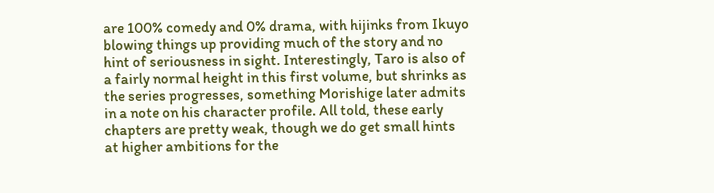are 100% comedy and 0% drama, with hijinks from Ikuyo blowing things up providing much of the story and no hint of seriousness in sight. Interestingly, Taro is also of a fairly normal height in this first volume, but shrinks as the series progresses, something Morishige later admits in a note on his character profile. All told, these early chapters are pretty weak, though we do get small hints at higher ambitions for the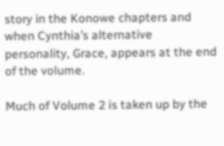story in the Konowe chapters and when Cynthia’s alternative personality, Grace, appears at the end of the volume.

Much of Volume 2 is taken up by the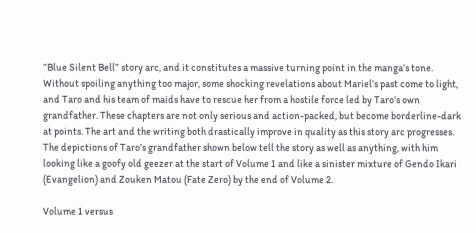“Blue Silent Bell” story arc, and it constitutes a massive turning point in the manga’s tone. Without spoiling anything too major, some shocking revelations about Mariel’s past come to light, and Taro and his team of maids have to rescue her from a hostile force led by Taro’s own grandfather. These chapters are not only serious and action-packed, but become borderline-dark at points. The art and the writing both drastically improve in quality as this story arc progresses. The depictions of Taro’s grandfather shown below tell the story as well as anything, with him looking like a goofy old geezer at the start of Volume 1 and like a sinister mixture of Gendo Ikari (Evangelion) and Zouken Matou (Fate Zero) by the end of Volume 2.

Volume 1 versus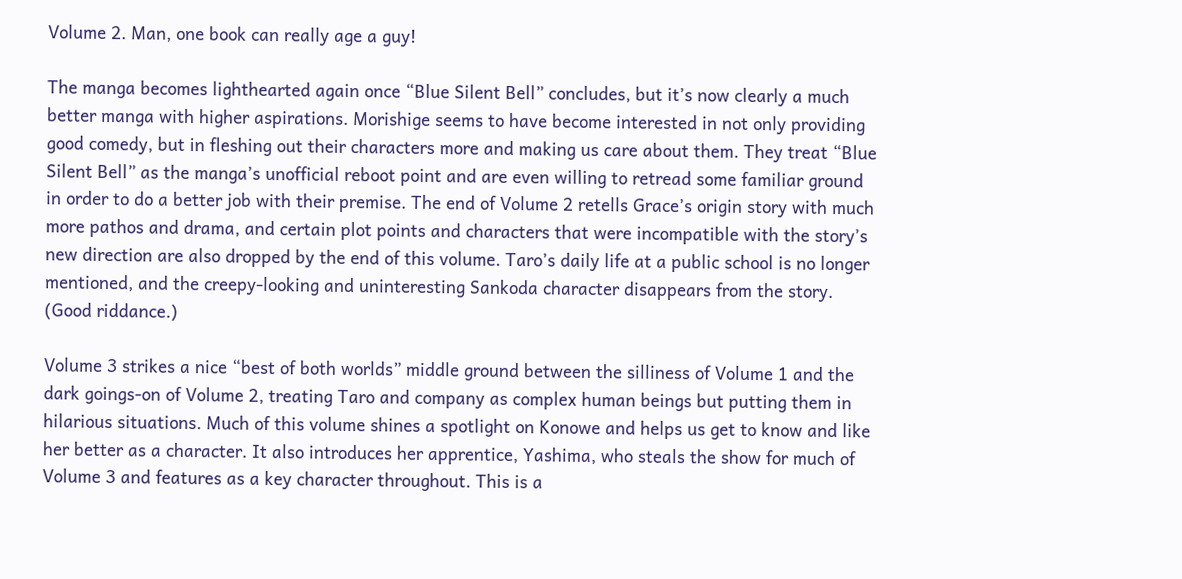Volume 2. Man, one book can really age a guy!

The manga becomes lighthearted again once “Blue Silent Bell” concludes, but it’s now clearly a much better manga with higher aspirations. Morishige seems to have become interested in not only providing good comedy, but in fleshing out their characters more and making us care about them. They treat “Blue Silent Bell” as the manga’s unofficial reboot point and are even willing to retread some familiar ground in order to do a better job with their premise. The end of Volume 2 retells Grace’s origin story with much more pathos and drama, and certain plot points and characters that were incompatible with the story’s new direction are also dropped by the end of this volume. Taro’s daily life at a public school is no longer mentioned, and the creepy-looking and uninteresting Sankoda character disappears from the story. (Good riddance.)

Volume 3 strikes a nice “best of both worlds” middle ground between the silliness of Volume 1 and the dark goings-on of Volume 2, treating Taro and company as complex human beings but putting them in hilarious situations. Much of this volume shines a spotlight on Konowe and helps us get to know and like her better as a character. It also introduces her apprentice, Yashima, who steals the show for much of Volume 3 and features as a key character throughout. This is a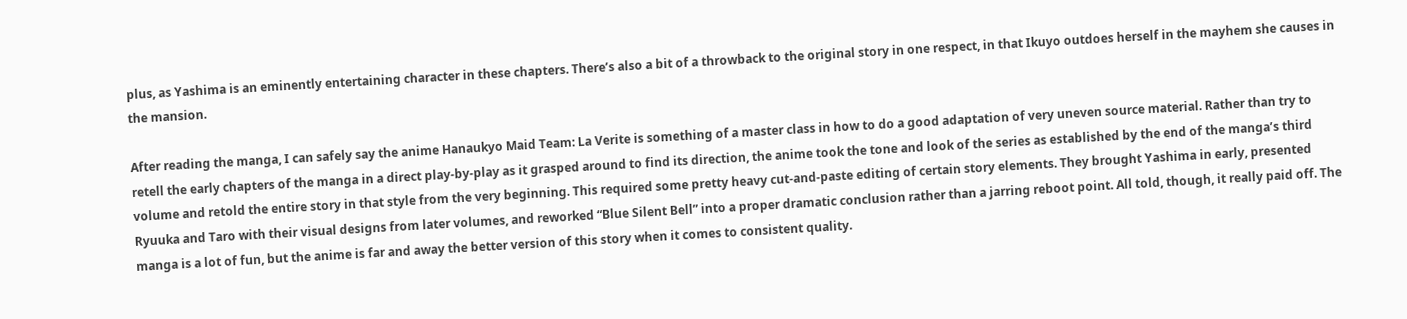plus, as Yashima is an eminently entertaining character in these chapters. There’s also a bit of a throwback to the original story in one respect, in that Ikuyo outdoes herself in the mayhem she causes in the mansion.

After reading the manga, I can safely say the anime Hanaukyo Maid Team: La Verite is something of a master class in how to do a good adaptation of very uneven source material. Rather than try to retell the early chapters of the manga in a direct play-by-play as it grasped around to find its direction, the anime took the tone and look of the series as established by the end of the manga’s third volume and retold the entire story in that style from the very beginning. This required some pretty heavy cut-and-paste editing of certain story elements. They brought Yashima in early, presented Ryuuka and Taro with their visual designs from later volumes, and reworked “Blue Silent Bell” into a proper dramatic conclusion rather than a jarring reboot point. All told, though, it really paid off. The manga is a lot of fun, but the anime is far and away the better version of this story when it comes to consistent quality.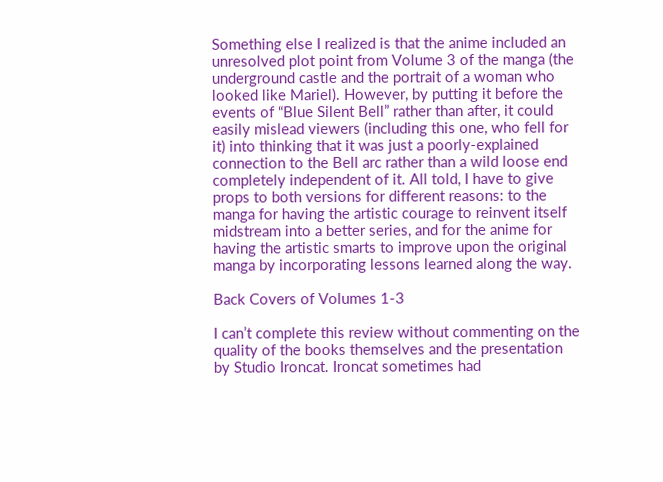Something else I realized is that the anime included an unresolved plot point from Volume 3 of the manga (the underground castle and the portrait of a woman who looked like Mariel). However, by putting it before the events of “Blue Silent Bell” rather than after, it could easily mislead viewers (including this one, who fell for it) into thinking that it was just a poorly-explained connection to the Bell arc rather than a wild loose end completely independent of it. All told, I have to give props to both versions for different reasons: to the manga for having the artistic courage to reinvent itself midstream into a better series, and for the anime for having the artistic smarts to improve upon the original manga by incorporating lessons learned along the way.

Back Covers of Volumes 1-3

I can’t complete this review without commenting on the quality of the books themselves and the presentation by Studio Ironcat. Ironcat sometimes had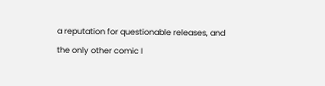a reputation for questionable releases, and the only other comic I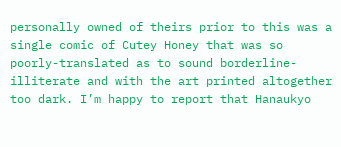personally owned of theirs prior to this was a single comic of Cutey Honey that was so poorly-translated as to sound borderline-illiterate and with the art printed altogether too dark. I’m happy to report that Hanaukyo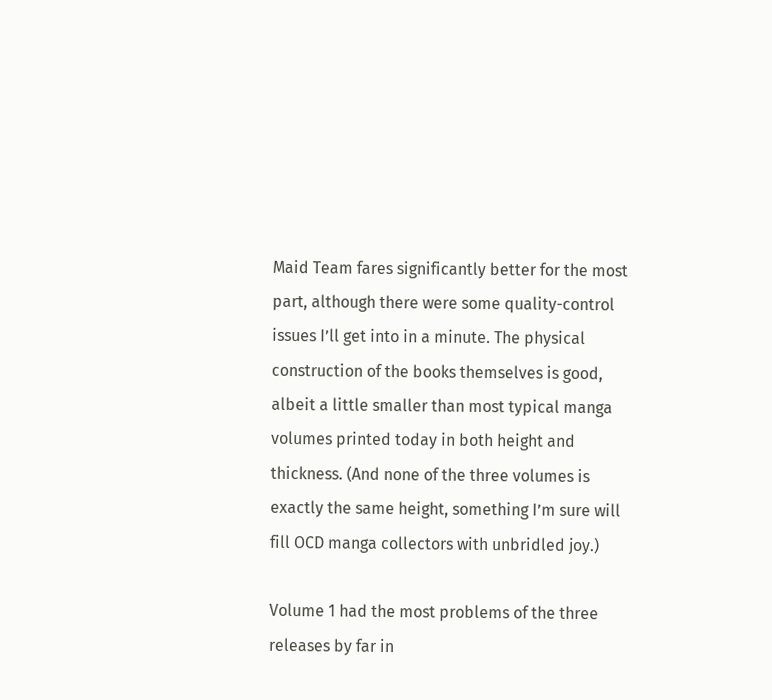Maid Team fares significantly better for the most part, although there were some quality-control issues I’ll get into in a minute. The physical construction of the books themselves is good, albeit a little smaller than most typical manga volumes printed today in both height and thickness. (And none of the three volumes is exactly the same height, something I’m sure will fill OCD manga collectors with unbridled joy.)

Volume 1 had the most problems of the three releases by far in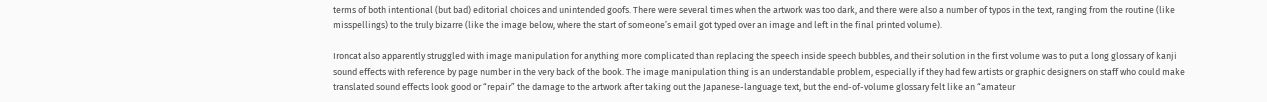terms of both intentional (but bad) editorial choices and unintended goofs. There were several times when the artwork was too dark, and there were also a number of typos in the text, ranging from the routine (like misspellings) to the truly bizarre (like the image below, where the start of someone’s email got typed over an image and left in the final printed volume).

Ironcat also apparently struggled with image manipulation for anything more complicated than replacing the speech inside speech bubbles, and their solution in the first volume was to put a long glossary of kanji sound effects with reference by page number in the very back of the book. The image manipulation thing is an understandable problem, especially if they had few artists or graphic designers on staff who could make translated sound effects look good or “repair” the damage to the artwork after taking out the Japanese-language text, but the end-of-volume glossary felt like an “amateur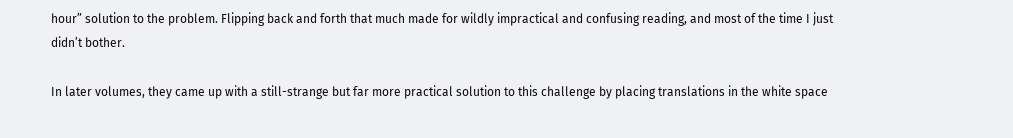hour” solution to the problem. Flipping back and forth that much made for wildly impractical and confusing reading, and most of the time I just didn’t bother.

In later volumes, they came up with a still-strange but far more practical solution to this challenge by placing translations in the white space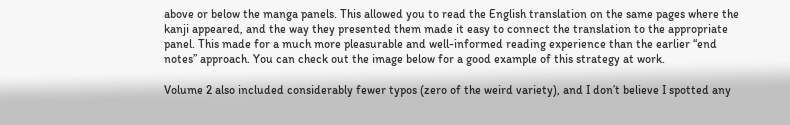above or below the manga panels. This allowed you to read the English translation on the same pages where the kanji appeared, and the way they presented them made it easy to connect the translation to the appropriate panel. This made for a much more pleasurable and well-informed reading experience than the earlier “end notes” approach. You can check out the image below for a good example of this strategy at work.

Volume 2 also included considerably fewer typos (zero of the weird variety), and I don’t believe I spotted any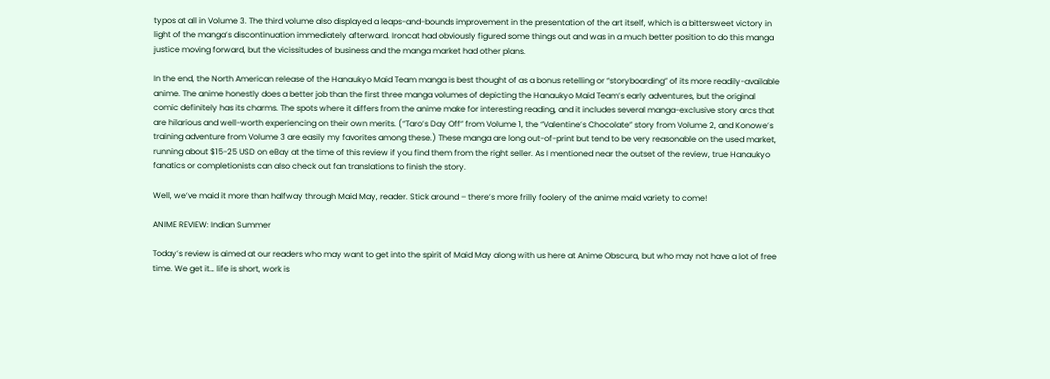typos at all in Volume 3. The third volume also displayed a leaps-and-bounds improvement in the presentation of the art itself, which is a bittersweet victory in light of the manga’s discontinuation immediately afterward. Ironcat had obviously figured some things out and was in a much better position to do this manga justice moving forward, but the vicissitudes of business and the manga market had other plans.

In the end, the North American release of the Hanaukyo Maid Team manga is best thought of as a bonus retelling or “storyboarding” of its more readily-available anime. The anime honestly does a better job than the first three manga volumes of depicting the Hanaukyo Maid Team’s early adventures, but the original comic definitely has its charms. The spots where it differs from the anime make for interesting reading, and it includes several manga-exclusive story arcs that are hilarious and well-worth experiencing on their own merits. (“Taro’s Day Off” from Volume 1, the “Valentine’s Chocolate” story from Volume 2, and Konowe’s training adventure from Volume 3 are easily my favorites among these.) These manga are long out-of-print but tend to be very reasonable on the used market, running about $15-25 USD on eBay at the time of this review if you find them from the right seller. As I mentioned near the outset of the review, true Hanaukyo fanatics or completionists can also check out fan translations to finish the story.

Well, we’ve maid it more than halfway through Maid May, reader. Stick around – there’s more frilly foolery of the anime maid variety to come!

ANIME REVIEW: Indian Summer

Today’s review is aimed at our readers who may want to get into the spirit of Maid May along with us here at Anime Obscura, but who may not have a lot of free time. We get it… life is short, work is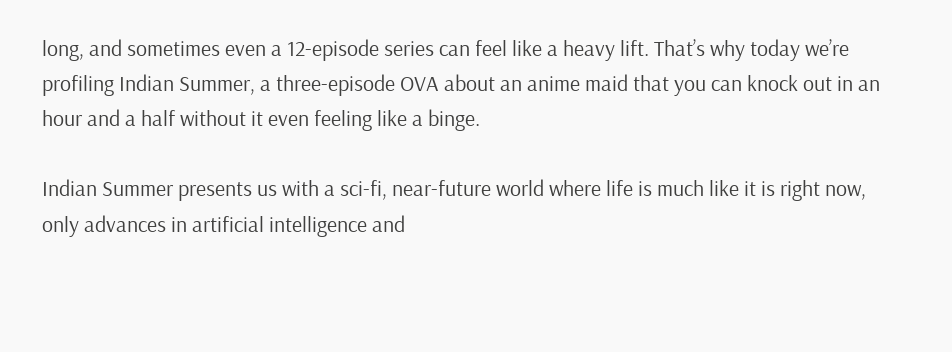long, and sometimes even a 12-episode series can feel like a heavy lift. That’s why today we’re profiling Indian Summer, a three-episode OVA about an anime maid that you can knock out in an hour and a half without it even feeling like a binge.

Indian Summer presents us with a sci-fi, near-future world where life is much like it is right now, only advances in artificial intelligence and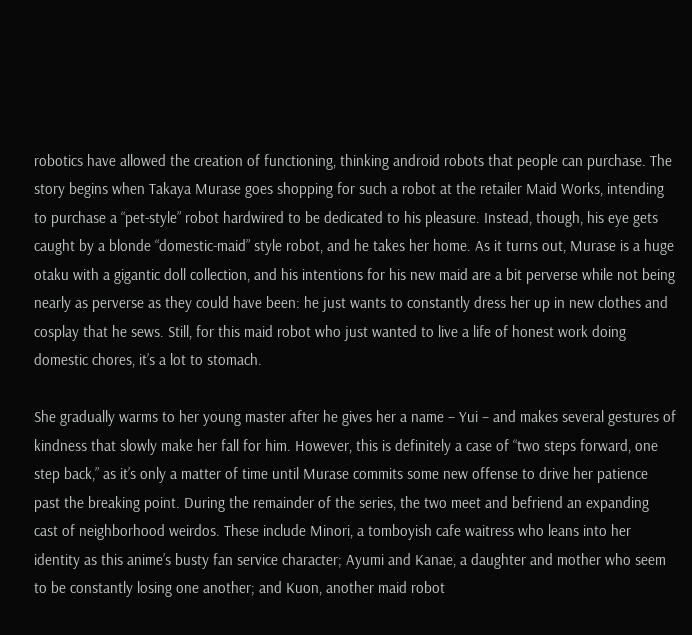robotics have allowed the creation of functioning, thinking android robots that people can purchase. The story begins when Takaya Murase goes shopping for such a robot at the retailer Maid Works, intending to purchase a “pet-style” robot hardwired to be dedicated to his pleasure. Instead, though, his eye gets caught by a blonde “domestic-maid” style robot, and he takes her home. As it turns out, Murase is a huge otaku with a gigantic doll collection, and his intentions for his new maid are a bit perverse while not being nearly as perverse as they could have been: he just wants to constantly dress her up in new clothes and cosplay that he sews. Still, for this maid robot who just wanted to live a life of honest work doing domestic chores, it’s a lot to stomach.

She gradually warms to her young master after he gives her a name – Yui – and makes several gestures of kindness that slowly make her fall for him. However, this is definitely a case of “two steps forward, one step back,” as it’s only a matter of time until Murase commits some new offense to drive her patience past the breaking point. During the remainder of the series, the two meet and befriend an expanding cast of neighborhood weirdos. These include Minori, a tomboyish cafe waitress who leans into her identity as this anime’s busty fan service character; Ayumi and Kanae, a daughter and mother who seem to be constantly losing one another; and Kuon, another maid robot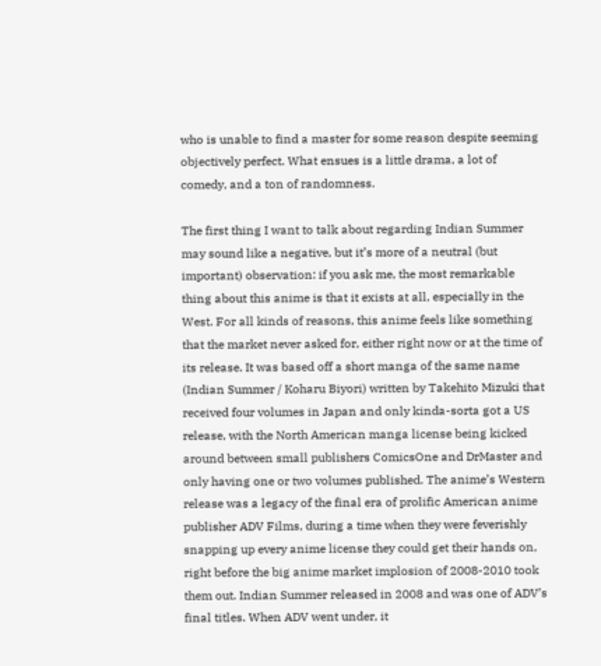who is unable to find a master for some reason despite seeming objectively perfect. What ensues is a little drama, a lot of comedy, and a ton of randomness.

The first thing I want to talk about regarding Indian Summer may sound like a negative, but it’s more of a neutral (but important) observation: if you ask me, the most remarkable thing about this anime is that it exists at all, especially in the West. For all kinds of reasons, this anime feels like something that the market never asked for, either right now or at the time of its release. It was based off a short manga of the same name (Indian Summer / Koharu Biyori) written by Takehito Mizuki that received four volumes in Japan and only kinda-sorta got a US release, with the North American manga license being kicked around between small publishers ComicsOne and DrMaster and only having one or two volumes published. The anime’s Western release was a legacy of the final era of prolific American anime publisher ADV Films, during a time when they were feverishly snapping up every anime license they could get their hands on, right before the big anime market implosion of 2008-2010 took them out. Indian Summer released in 2008 and was one of ADV’s final titles. When ADV went under, it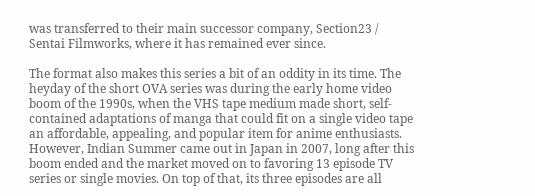was transferred to their main successor company, Section23 / Sentai Filmworks, where it has remained ever since.

The format also makes this series a bit of an oddity in its time. The heyday of the short OVA series was during the early home video boom of the 1990s, when the VHS tape medium made short, self-contained adaptations of manga that could fit on a single video tape an affordable, appealing, and popular item for anime enthusiasts. However, Indian Summer came out in Japan in 2007, long after this boom ended and the market moved on to favoring 13 episode TV series or single movies. On top of that, its three episodes are all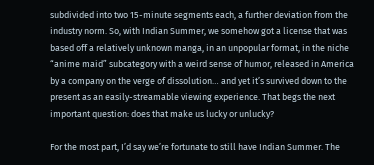subdivided into two 15-minute segments each, a further deviation from the industry norm. So, with Indian Summer, we somehow got a license that was based off a relatively unknown manga, in an unpopular format, in the niche “anime maid” subcategory with a weird sense of humor, released in America by a company on the verge of dissolution… and yet it’s survived down to the present as an easily-streamable viewing experience. That begs the next important question: does that make us lucky or unlucky?

For the most part, I’d say we’re fortunate to still have Indian Summer. The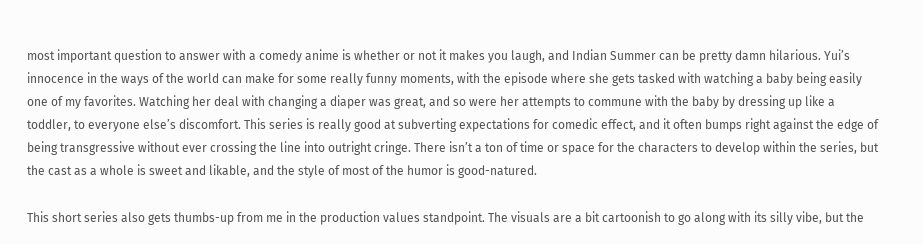most important question to answer with a comedy anime is whether or not it makes you laugh, and Indian Summer can be pretty damn hilarious. Yui’s innocence in the ways of the world can make for some really funny moments, with the episode where she gets tasked with watching a baby being easily one of my favorites. Watching her deal with changing a diaper was great, and so were her attempts to commune with the baby by dressing up like a toddler, to everyone else’s discomfort. This series is really good at subverting expectations for comedic effect, and it often bumps right against the edge of being transgressive without ever crossing the line into outright cringe. There isn’t a ton of time or space for the characters to develop within the series, but the cast as a whole is sweet and likable, and the style of most of the humor is good-natured.

This short series also gets thumbs-up from me in the production values standpoint. The visuals are a bit cartoonish to go along with its silly vibe, but the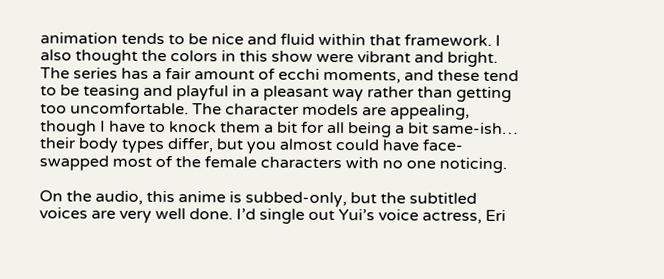animation tends to be nice and fluid within that framework. I also thought the colors in this show were vibrant and bright. The series has a fair amount of ecchi moments, and these tend to be teasing and playful in a pleasant way rather than getting too uncomfortable. The character models are appealing, though I have to knock them a bit for all being a bit same-ish… their body types differ, but you almost could have face-swapped most of the female characters with no one noticing.

On the audio, this anime is subbed-only, but the subtitled voices are very well done. I’d single out Yui’s voice actress, Eri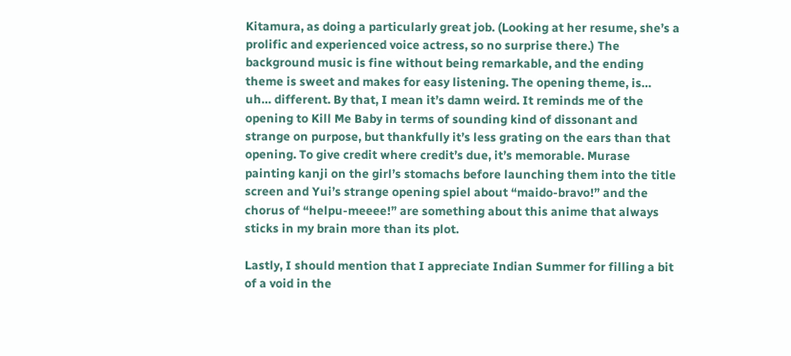Kitamura, as doing a particularly great job. (Looking at her resume, she’s a prolific and experienced voice actress, so no surprise there.) The background music is fine without being remarkable, and the ending theme is sweet and makes for easy listening. The opening theme, is… uh… different. By that, I mean it’s damn weird. It reminds me of the opening to Kill Me Baby in terms of sounding kind of dissonant and strange on purpose, but thankfully it’s less grating on the ears than that opening. To give credit where credit’s due, it’s memorable. Murase painting kanji on the girl’s stomachs before launching them into the title screen and Yui’s strange opening spiel about “maido-bravo!” and the chorus of “helpu-meeee!” are something about this anime that always sticks in my brain more than its plot.

Lastly, I should mention that I appreciate Indian Summer for filling a bit of a void in the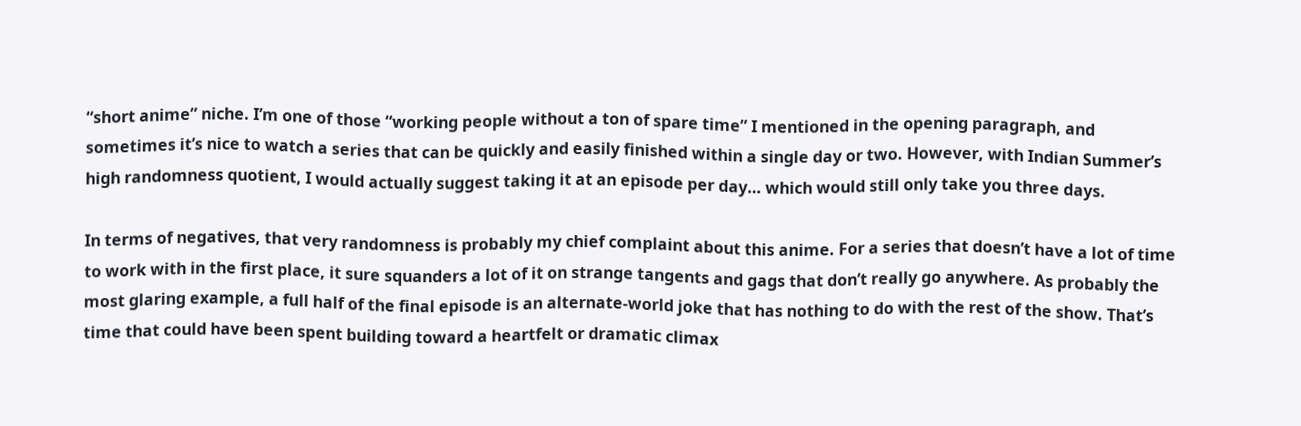“short anime” niche. I’m one of those “working people without a ton of spare time” I mentioned in the opening paragraph, and sometimes it’s nice to watch a series that can be quickly and easily finished within a single day or two. However, with Indian Summer’s high randomness quotient, I would actually suggest taking it at an episode per day… which would still only take you three days.

In terms of negatives, that very randomness is probably my chief complaint about this anime. For a series that doesn’t have a lot of time to work with in the first place, it sure squanders a lot of it on strange tangents and gags that don’t really go anywhere. As probably the most glaring example, a full half of the final episode is an alternate-world joke that has nothing to do with the rest of the show. That’s time that could have been spent building toward a heartfelt or dramatic climax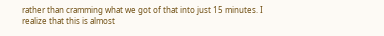rather than cramming what we got of that into just 15 minutes. I realize that this is almost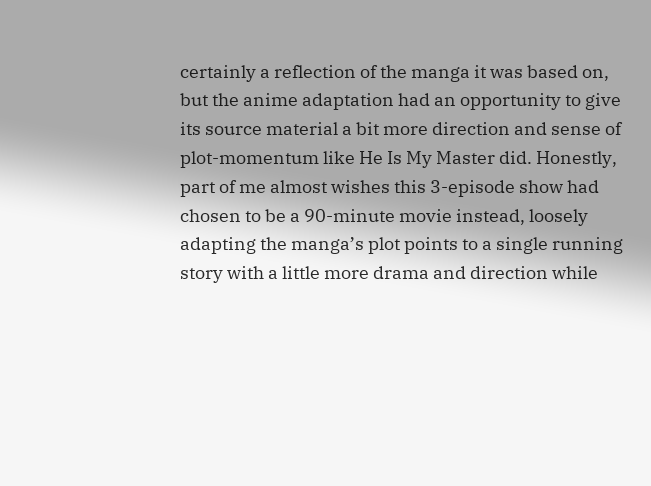certainly a reflection of the manga it was based on, but the anime adaptation had an opportunity to give its source material a bit more direction and sense of plot-momentum like He Is My Master did. Honestly, part of me almost wishes this 3-episode show had chosen to be a 90-minute movie instead, loosely adapting the manga’s plot points to a single running story with a little more drama and direction while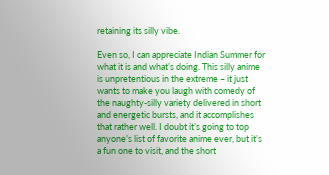retaining its silly vibe.

Even so, I can appreciate Indian Summer for what it is and what’s doing. This silly anime is unpretentious in the extreme – it just wants to make you laugh with comedy of the naughty-silly variety delivered in short and energetic bursts, and it accomplishes that rather well. I doubt it’s going to top anyone’s list of favorite anime ever, but it’s a fun one to visit, and the short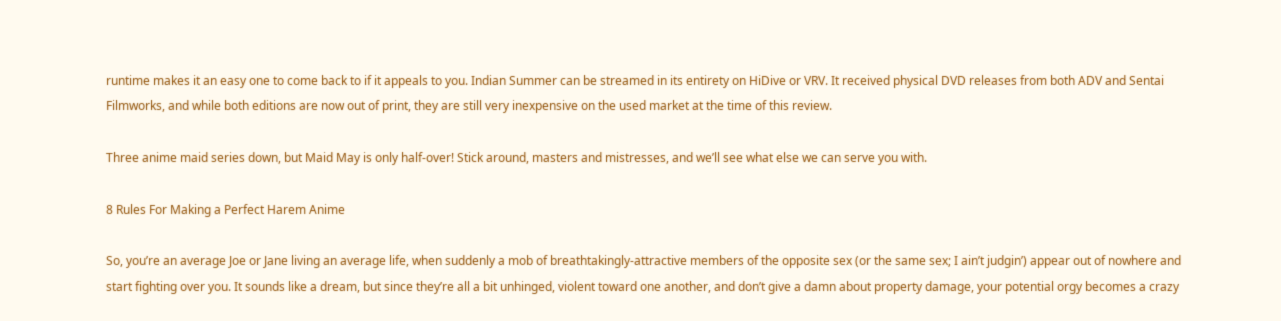runtime makes it an easy one to come back to if it appeals to you. Indian Summer can be streamed in its entirety on HiDive or VRV. It received physical DVD releases from both ADV and Sentai Filmworks, and while both editions are now out of print, they are still very inexpensive on the used market at the time of this review.

Three anime maid series down, but Maid May is only half-over! Stick around, masters and mistresses, and we’ll see what else we can serve you with.

8 Rules For Making a Perfect Harem Anime

So, you’re an average Joe or Jane living an average life, when suddenly a mob of breathtakingly-attractive members of the opposite sex (or the same sex; I ain’t judgin’) appear out of nowhere and start fighting over you. It sounds like a dream, but since they’re all a bit unhinged, violent toward one another, and don’t give a damn about property damage, your potential orgy becomes a crazy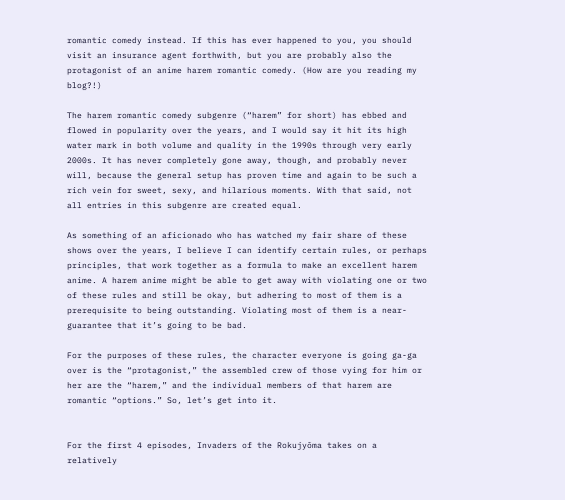romantic comedy instead. If this has ever happened to you, you should visit an insurance agent forthwith, but you are probably also the protagonist of an anime harem romantic comedy. (How are you reading my blog?!)

The harem romantic comedy subgenre (“harem” for short) has ebbed and flowed in popularity over the years, and I would say it hit its high water mark in both volume and quality in the 1990s through very early 2000s. It has never completely gone away, though, and probably never will, because the general setup has proven time and again to be such a rich vein for sweet, sexy, and hilarious moments. With that said, not all entries in this subgenre are created equal.

As something of an aficionado who has watched my fair share of these shows over the years, I believe I can identify certain rules, or perhaps principles, that work together as a formula to make an excellent harem anime. A harem anime might be able to get away with violating one or two of these rules and still be okay, but adhering to most of them is a prerequisite to being outstanding. Violating most of them is a near-guarantee that it’s going to be bad.

For the purposes of these rules, the character everyone is going ga-ga over is the “protagonist,” the assembled crew of those vying for him or her are the “harem,” and the individual members of that harem are romantic “options.” So, let’s get into it.


For the first 4 episodes, Invaders of the Rokujyōma takes on a relatively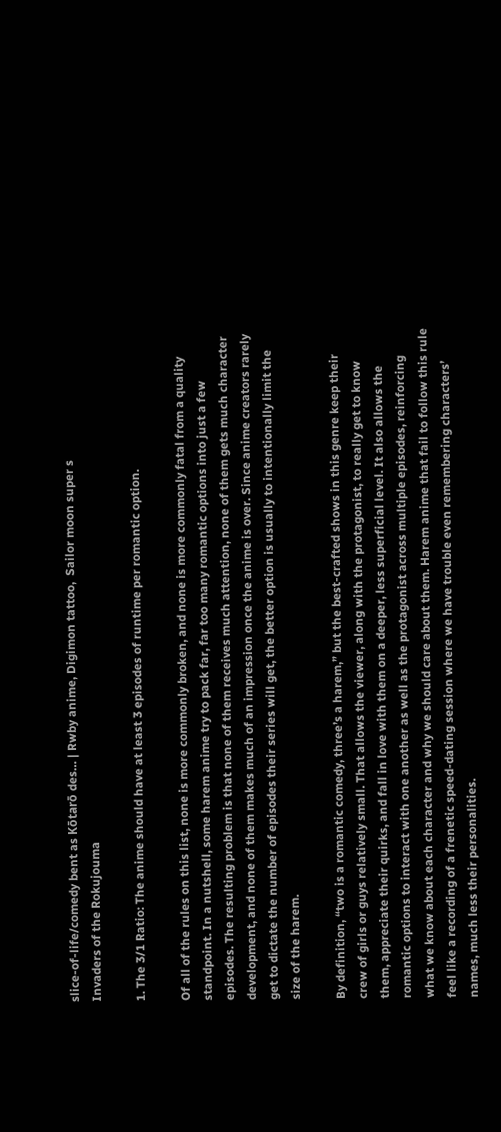slice-of-life/comedy bent as Kōtarō des… | Rwby anime, Digimon tattoo,  Sailor moon super s
Invaders of the Rokujouma

1. The 3/1 Ratio: The anime should have at least 3 episodes of runtime per romantic option.

Of all of the rules on this list, none is more commonly broken, and none is more commonly fatal from a quality standpoint. In a nutshell, some harem anime try to pack far, far too many romantic options into just a few episodes. The resulting problem is that none of them receives much attention, none of them gets much character development, and none of them makes much of an impression once the anime is over. Since anime creators rarely get to dictate the number of episodes their series will get, the better option is usually to intentionally limit the size of the harem.

By definition, “two is a romantic comedy, three’s a harem,” but the best-crafted shows in this genre keep their crew of girls or guys relatively small. That allows the viewer, along with the protagonist, to really get to know them, appreciate their quirks, and fall in love with them on a deeper, less superficial level. It also allows the romantic options to interact with one another as well as the protagonist across multiple episodes, reinforcing what we know about each character and why we should care about them. Harem anime that fail to follow this rule feel like a recording of a frenetic speed-dating session where we have trouble even remembering characters’ names, much less their personalities.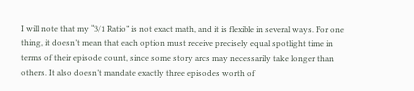I will note that my “3/1 Ratio” is not exact math, and it is flexible in several ways. For one thing, it doesn’t mean that each option must receive precisely equal spotlight time in terms of their episode count, since some story arcs may necessarily take longer than others. It also doesn’t mandate exactly three episodes worth of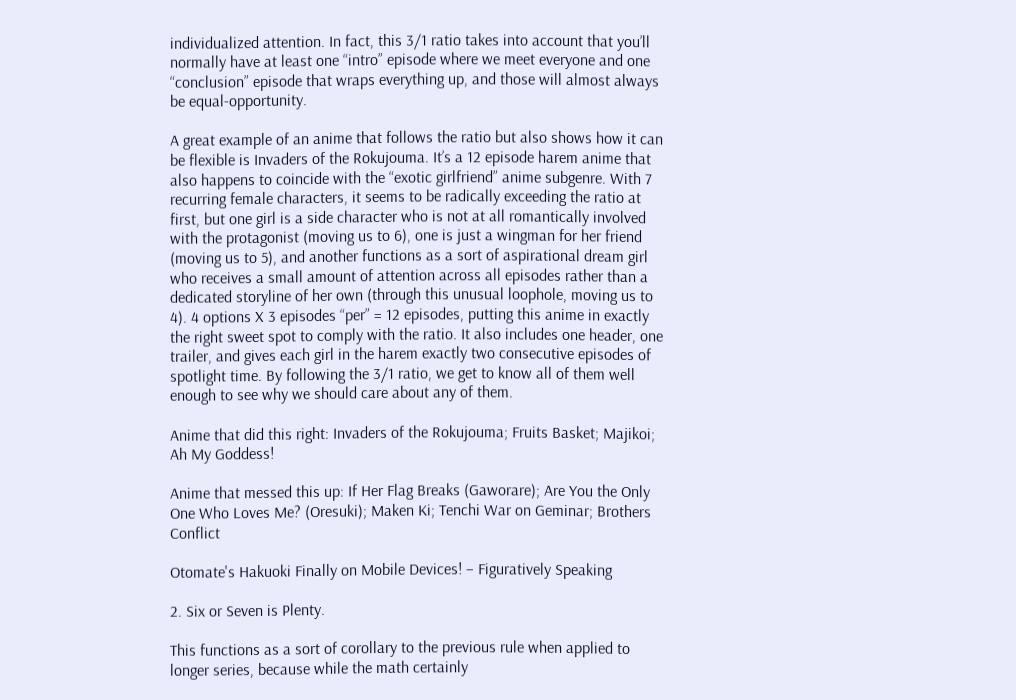individualized attention. In fact, this 3/1 ratio takes into account that you’ll normally have at least one “intro” episode where we meet everyone and one “conclusion” episode that wraps everything up, and those will almost always be equal-opportunity.

A great example of an anime that follows the ratio but also shows how it can be flexible is Invaders of the Rokujouma. It’s a 12 episode harem anime that also happens to coincide with the “exotic girlfriend” anime subgenre. With 7 recurring female characters, it seems to be radically exceeding the ratio at first, but one girl is a side character who is not at all romantically involved with the protagonist (moving us to 6), one is just a wingman for her friend (moving us to 5), and another functions as a sort of aspirational dream girl who receives a small amount of attention across all episodes rather than a dedicated storyline of her own (through this unusual loophole, moving us to 4). 4 options X 3 episodes “per” = 12 episodes, putting this anime in exactly the right sweet spot to comply with the ratio. It also includes one header, one trailer, and gives each girl in the harem exactly two consecutive episodes of spotlight time. By following the 3/1 ratio, we get to know all of them well enough to see why we should care about any of them.

Anime that did this right: Invaders of the Rokujouma; Fruits Basket; Majikoi; Ah My Goddess!

Anime that messed this up: If Her Flag Breaks (Gaworare); Are You the Only One Who Loves Me? (Oresuki); Maken Ki; Tenchi War on Geminar; Brothers Conflict

Otomate's Hakuoki Finally on Mobile Devices! – Figuratively Speaking

2. Six or Seven is Plenty.

This functions as a sort of corollary to the previous rule when applied to longer series, because while the math certainly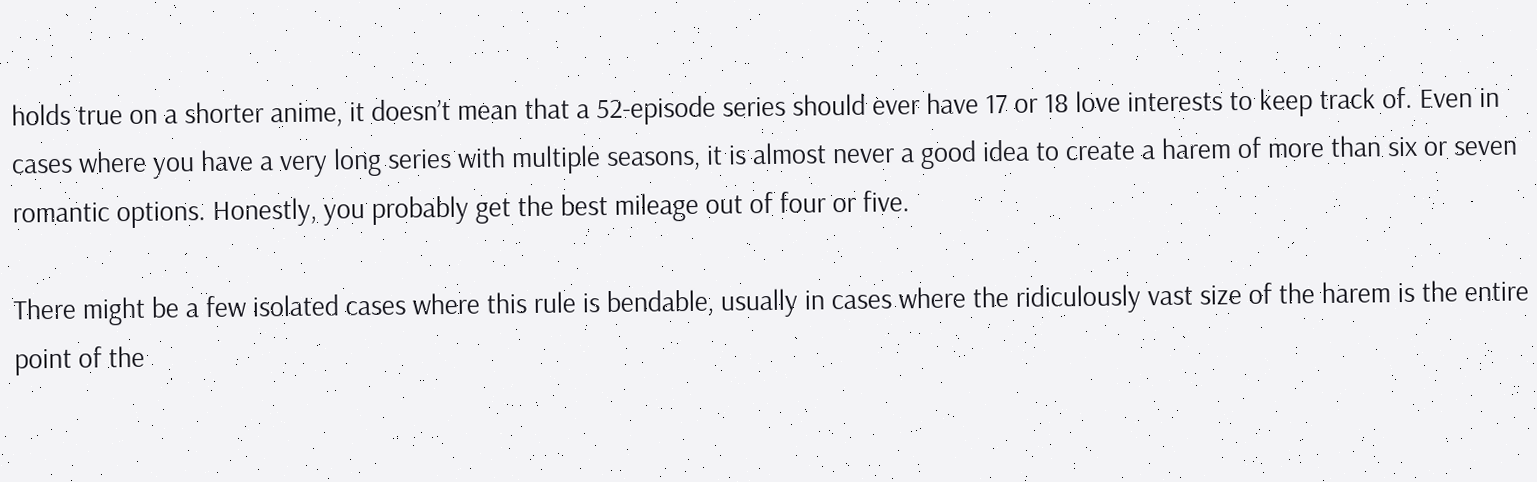holds true on a shorter anime, it doesn’t mean that a 52-episode series should ever have 17 or 18 love interests to keep track of. Even in cases where you have a very long series with multiple seasons, it is almost never a good idea to create a harem of more than six or seven romantic options. Honestly, you probably get the best mileage out of four or five.

There might be a few isolated cases where this rule is bendable, usually in cases where the ridiculously vast size of the harem is the entire point of the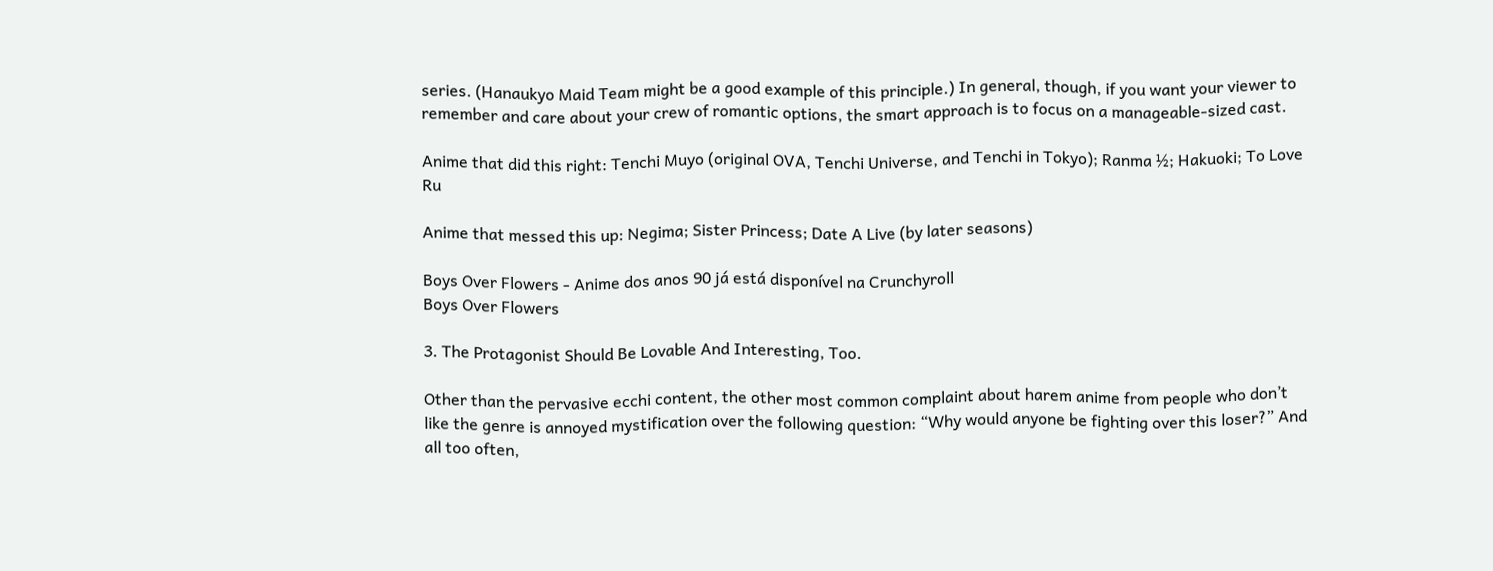series. (Hanaukyo Maid Team might be a good example of this principle.) In general, though, if you want your viewer to remember and care about your crew of romantic options, the smart approach is to focus on a manageable-sized cast.

Anime that did this right: Tenchi Muyo (original OVA, Tenchi Universe, and Tenchi in Tokyo); Ranma ½; Hakuoki; To Love Ru

Anime that messed this up: Negima; Sister Princess; Date A Live (by later seasons)

Boys Over Flowers - Anime dos anos 90 já está disponível na Crunchyroll
Boys Over Flowers

3. The Protagonist Should Be Lovable And Interesting, Too.

Other than the pervasive ecchi content, the other most common complaint about harem anime from people who don’t like the genre is annoyed mystification over the following question: “Why would anyone be fighting over this loser?” And all too often,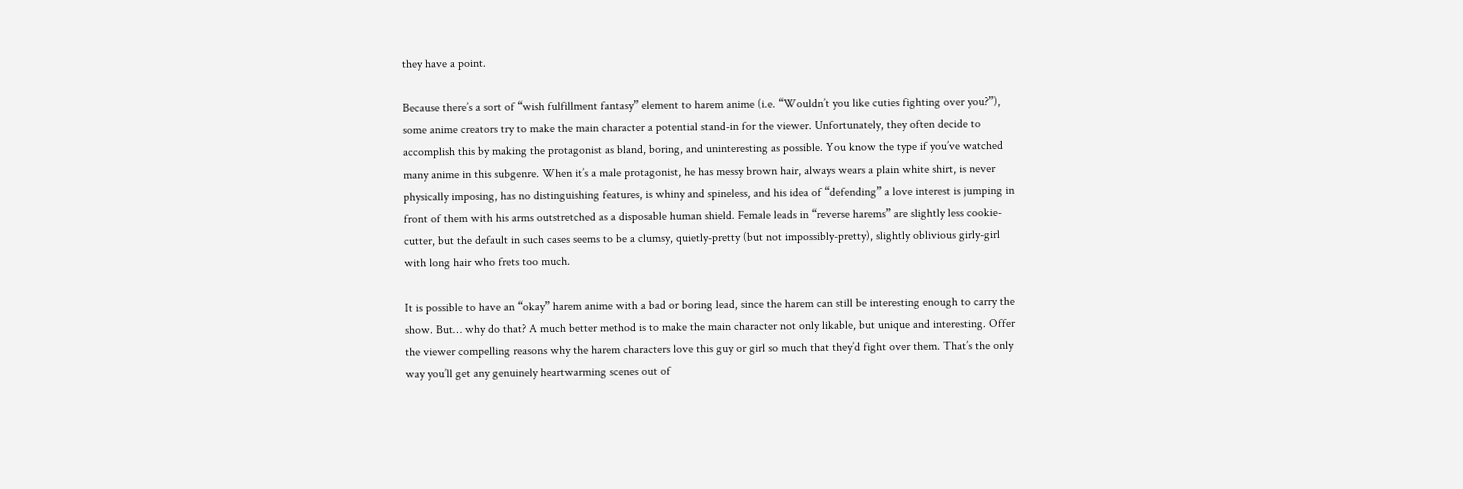they have a point.

Because there’s a sort of “wish fulfillment fantasy” element to harem anime (i.e. “Wouldn’t you like cuties fighting over you?”), some anime creators try to make the main character a potential stand-in for the viewer. Unfortunately, they often decide to accomplish this by making the protagonist as bland, boring, and uninteresting as possible. You know the type if you’ve watched many anime in this subgenre. When it’s a male protagonist, he has messy brown hair, always wears a plain white shirt, is never physically imposing, has no distinguishing features, is whiny and spineless, and his idea of “defending” a love interest is jumping in front of them with his arms outstretched as a disposable human shield. Female leads in “reverse harems” are slightly less cookie-cutter, but the default in such cases seems to be a clumsy, quietly-pretty (but not impossibly-pretty), slightly oblivious girly-girl with long hair who frets too much.

It is possible to have an “okay” harem anime with a bad or boring lead, since the harem can still be interesting enough to carry the show. But… why do that? A much better method is to make the main character not only likable, but unique and interesting. Offer the viewer compelling reasons why the harem characters love this guy or girl so much that they’d fight over them. That’s the only way you’ll get any genuinely heartwarming scenes out of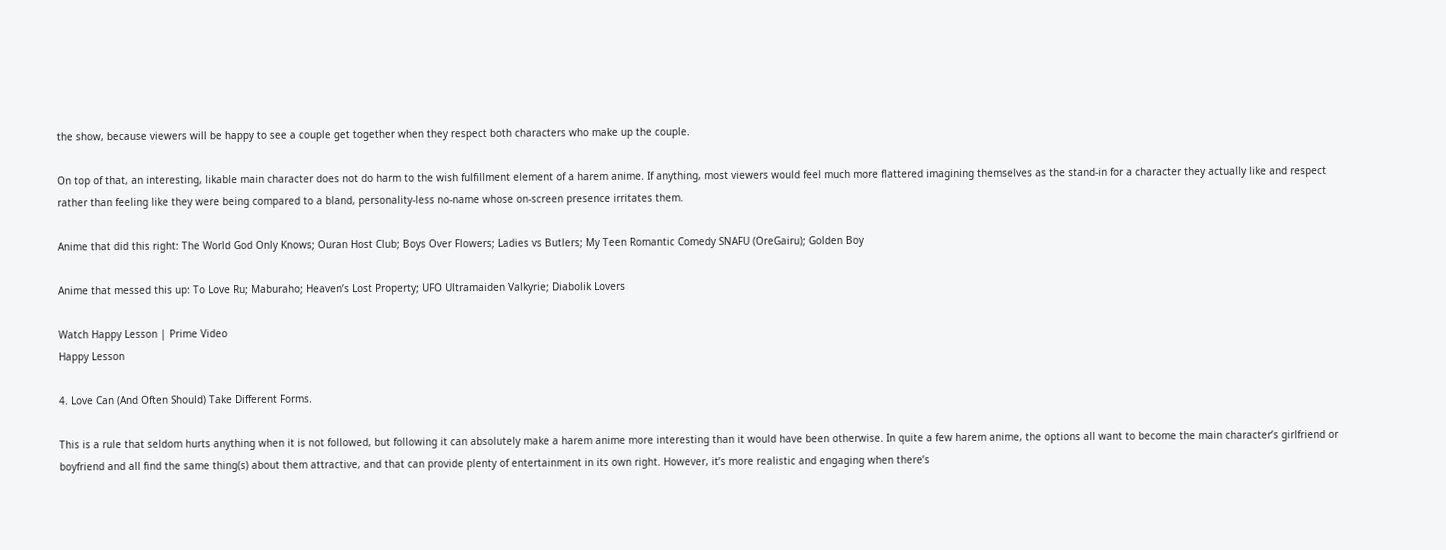the show, because viewers will be happy to see a couple get together when they respect both characters who make up the couple.

On top of that, an interesting, likable main character does not do harm to the wish fulfillment element of a harem anime. If anything, most viewers would feel much more flattered imagining themselves as the stand-in for a character they actually like and respect rather than feeling like they were being compared to a bland, personality-less no-name whose on-screen presence irritates them.

Anime that did this right: The World God Only Knows; Ouran Host Club; Boys Over Flowers; Ladies vs Butlers; My Teen Romantic Comedy SNAFU (OreGairu); Golden Boy

Anime that messed this up: To Love Ru; Maburaho; Heaven’s Lost Property; UFO Ultramaiden Valkyrie; Diabolik Lovers

Watch Happy Lesson | Prime Video
Happy Lesson

4. Love Can (And Often Should) Take Different Forms.

This is a rule that seldom hurts anything when it is not followed, but following it can absolutely make a harem anime more interesting than it would have been otherwise. In quite a few harem anime, the options all want to become the main character’s girlfriend or boyfriend and all find the same thing(s) about them attractive, and that can provide plenty of entertainment in its own right. However, it’s more realistic and engaging when there’s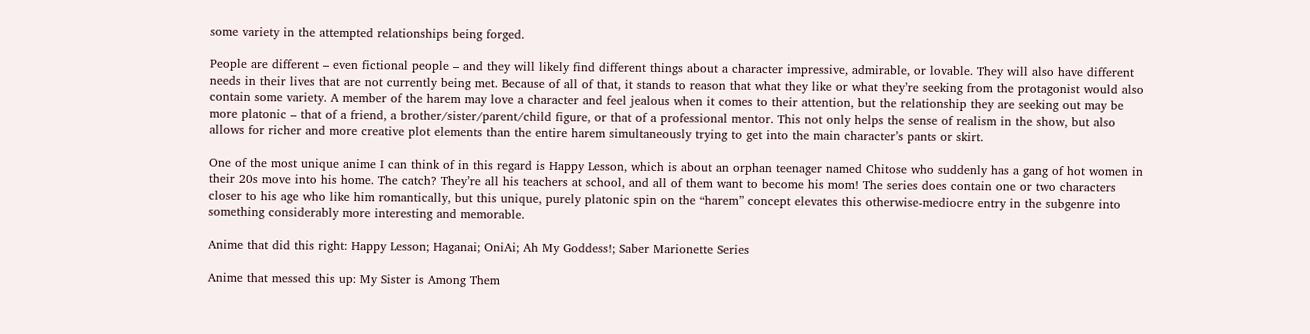some variety in the attempted relationships being forged.

People are different – even fictional people – and they will likely find different things about a character impressive, admirable, or lovable. They will also have different needs in their lives that are not currently being met. Because of all of that, it stands to reason that what they like or what they’re seeking from the protagonist would also contain some variety. A member of the harem may love a character and feel jealous when it comes to their attention, but the relationship they are seeking out may be more platonic – that of a friend, a brother/sister/parent/child figure, or that of a professional mentor. This not only helps the sense of realism in the show, but also allows for richer and more creative plot elements than the entire harem simultaneously trying to get into the main character’s pants or skirt.

One of the most unique anime I can think of in this regard is Happy Lesson, which is about an orphan teenager named Chitose who suddenly has a gang of hot women in their 20s move into his home. The catch? They’re all his teachers at school, and all of them want to become his mom! The series does contain one or two characters closer to his age who like him romantically, but this unique, purely platonic spin on the “harem” concept elevates this otherwise-mediocre entry in the subgenre into something considerably more interesting and memorable.

Anime that did this right: Happy Lesson; Haganai; OniAi; Ah My Goddess!; Saber Marionette Series

Anime that messed this up: My Sister is Among Them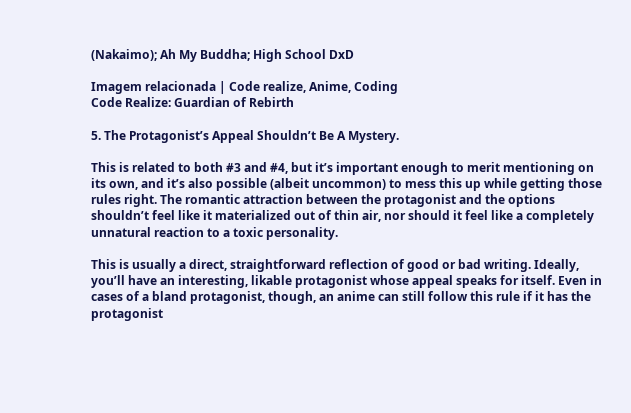(Nakaimo); Ah My Buddha; High School DxD

Imagem relacionada | Code realize, Anime, Coding
Code Realize: Guardian of Rebirth

5. The Protagonist’s Appeal Shouldn’t Be A Mystery.

This is related to both #3 and #4, but it’s important enough to merit mentioning on its own, and it’s also possible (albeit uncommon) to mess this up while getting those rules right. The romantic attraction between the protagonist and the options shouldn’t feel like it materialized out of thin air, nor should it feel like a completely unnatural reaction to a toxic personality.

This is usually a direct, straightforward reflection of good or bad writing. Ideally, you’ll have an interesting, likable protagonist whose appeal speaks for itself. Even in cases of a bland protagonist, though, an anime can still follow this rule if it has the protagonist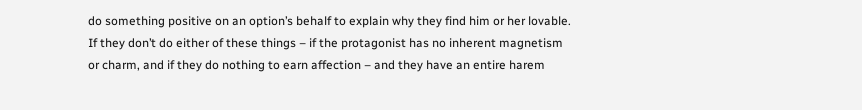do something positive on an option’s behalf to explain why they find him or her lovable. If they don’t do either of these things – if the protagonist has no inherent magnetism or charm, and if they do nothing to earn affection – and they have an entire harem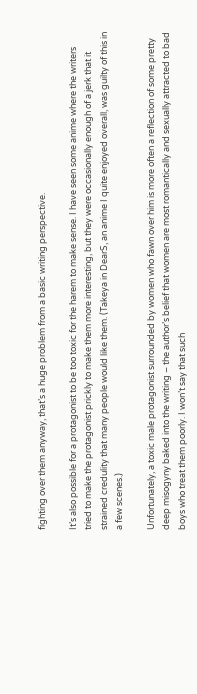fighting over them anyway, that’s a huge problem from a basic writing perspective.

It’s also possible for a protagonist to be too toxic for the harem to make sense. I have seen some anime where the writers tried to make the protagonist prickly to make them more interesting, but they were occasionally enough of a jerk that it strained credulity that many people would like them. (Takeya in DearS, an anime I quite enjoyed overall, was guilty of this in a few scenes.)

Unfortunately, a toxic male protagonist surrounded by women who fawn over him is more often a reflection of some pretty deep misogyny baked into the writing – the author’s belief that women are most romantically and sexually attracted to bad boys who treat them poorly. I won’t say that such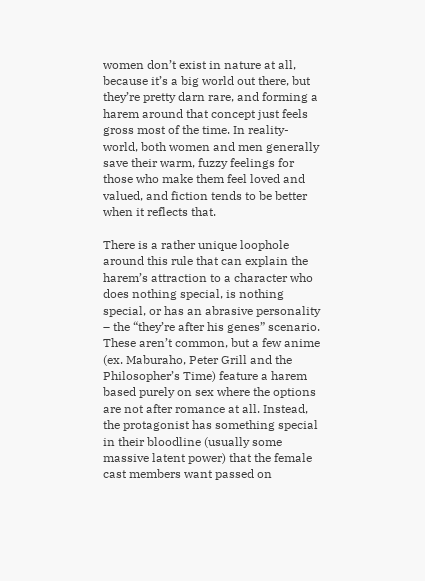women don’t exist in nature at all, because it’s a big world out there, but they’re pretty darn rare, and forming a harem around that concept just feels gross most of the time. In reality-world, both women and men generally save their warm, fuzzy feelings for those who make them feel loved and valued, and fiction tends to be better when it reflects that.

There is a rather unique loophole around this rule that can explain the harem’s attraction to a character who does nothing special, is nothing special, or has an abrasive personality – the “they’re after his genes” scenario. These aren’t common, but a few anime (ex. Maburaho, Peter Grill and the Philosopher’s Time) feature a harem based purely on sex where the options are not after romance at all. Instead, the protagonist has something special in their bloodline (usually some massive latent power) that the female cast members want passed on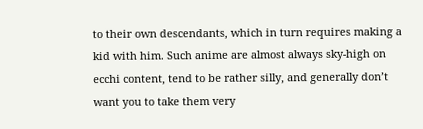to their own descendants, which in turn requires making a kid with him. Such anime are almost always sky-high on ecchi content, tend to be rather silly, and generally don’t want you to take them very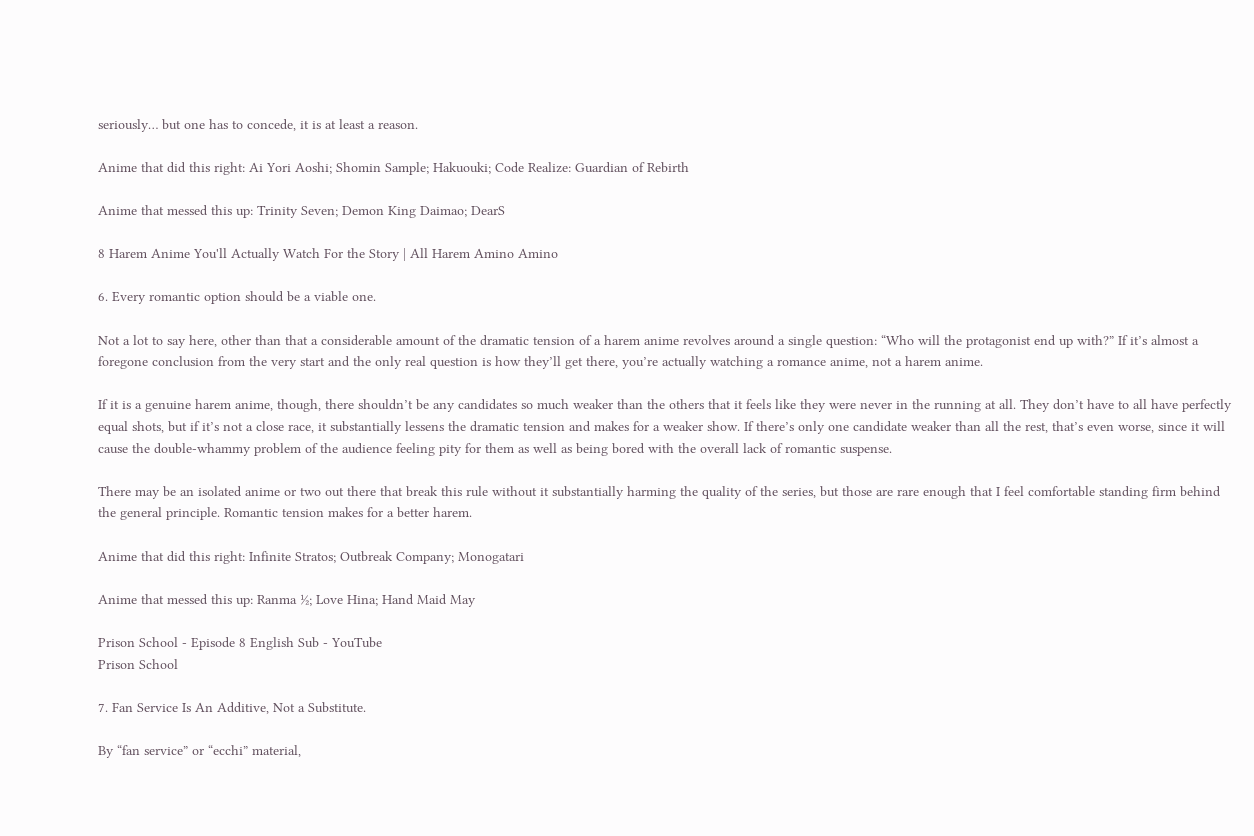seriously… but one has to concede, it is at least a reason.

Anime that did this right: Ai Yori Aoshi; Shomin Sample; Hakuouki; Code Realize: Guardian of Rebirth

Anime that messed this up: Trinity Seven; Demon King Daimao; DearS

8 Harem Anime You'll Actually Watch For the Story | All Harem Amino Amino

6. Every romantic option should be a viable one.

Not a lot to say here, other than that a considerable amount of the dramatic tension of a harem anime revolves around a single question: “Who will the protagonist end up with?” If it’s almost a foregone conclusion from the very start and the only real question is how they’ll get there, you’re actually watching a romance anime, not a harem anime.

If it is a genuine harem anime, though, there shouldn’t be any candidates so much weaker than the others that it feels like they were never in the running at all. They don’t have to all have perfectly equal shots, but if it’s not a close race, it substantially lessens the dramatic tension and makes for a weaker show. If there’s only one candidate weaker than all the rest, that’s even worse, since it will cause the double-whammy problem of the audience feeling pity for them as well as being bored with the overall lack of romantic suspense.

There may be an isolated anime or two out there that break this rule without it substantially harming the quality of the series, but those are rare enough that I feel comfortable standing firm behind the general principle. Romantic tension makes for a better harem.

Anime that did this right: Infinite Stratos; Outbreak Company; Monogatari

Anime that messed this up: Ranma ½; Love Hina; Hand Maid May

Prison School - Episode 8 English Sub - YouTube
Prison School

7. Fan Service Is An Additive, Not a Substitute.

By “fan service” or “ecchi” material,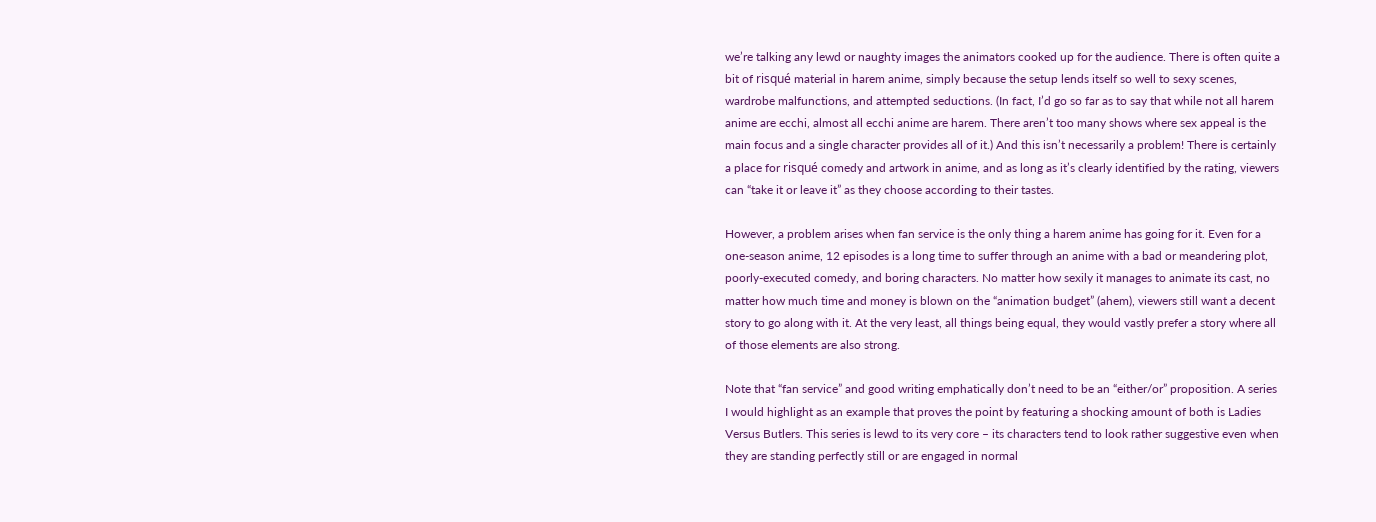we’re talking any lewd or naughty images the animators cooked up for the audience. There is often quite a bit of risqué material in harem anime, simply because the setup lends itself so well to sexy scenes, wardrobe malfunctions, and attempted seductions. (In fact, I’d go so far as to say that while not all harem anime are ecchi, almost all ecchi anime are harem. There aren’t too many shows where sex appeal is the main focus and a single character provides all of it.) And this isn’t necessarily a problem! There is certainly a place for risqué comedy and artwork in anime, and as long as it’s clearly identified by the rating, viewers can “take it or leave it” as they choose according to their tastes.

However, a problem arises when fan service is the only thing a harem anime has going for it. Even for a one-season anime, 12 episodes is a long time to suffer through an anime with a bad or meandering plot, poorly-executed comedy, and boring characters. No matter how sexily it manages to animate its cast, no matter how much time and money is blown on the “animation budget” (ahem), viewers still want a decent story to go along with it. At the very least, all things being equal, they would vastly prefer a story where all of those elements are also strong.

Note that “fan service” and good writing emphatically don’t need to be an “either/or” proposition. A series I would highlight as an example that proves the point by featuring a shocking amount of both is Ladies Versus Butlers. This series is lewd to its very core – its characters tend to look rather suggestive even when they are standing perfectly still or are engaged in normal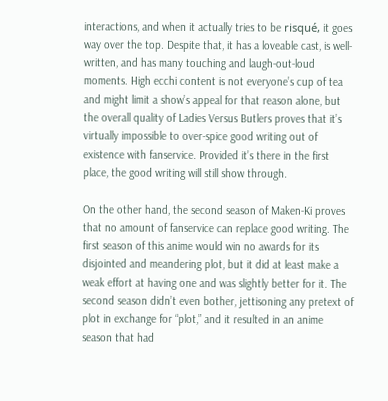interactions, and when it actually tries to be risqué, it goes way over the top. Despite that, it has a loveable cast, is well-written, and has many touching and laugh-out-loud moments. High ecchi content is not everyone’s cup of tea and might limit a show’s appeal for that reason alone, but the overall quality of Ladies Versus Butlers proves that it’s virtually impossible to over-spice good writing out of existence with fanservice. Provided it’s there in the first place, the good writing will still show through.

On the other hand, the second season of Maken-Ki proves that no amount of fanservice can replace good writing. The first season of this anime would win no awards for its disjointed and meandering plot, but it did at least make a weak effort at having one and was slightly better for it. The second season didn’t even bother, jettisoning any pretext of plot in exchange for “plot,” and it resulted in an anime season that had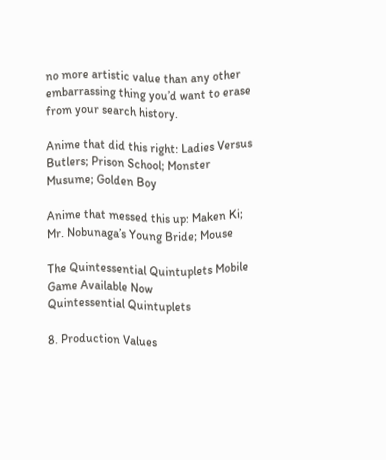no more artistic value than any other embarrassing thing you’d want to erase from your search history.

Anime that did this right: Ladies Versus Butlers; Prison School; Monster Musume; Golden Boy

Anime that messed this up: Maken Ki; Mr. Nobunaga’s Young Bride; Mouse

The Quintessential Quintuplets Mobile Game Available Now
Quintessential Quintuplets

8. Production Values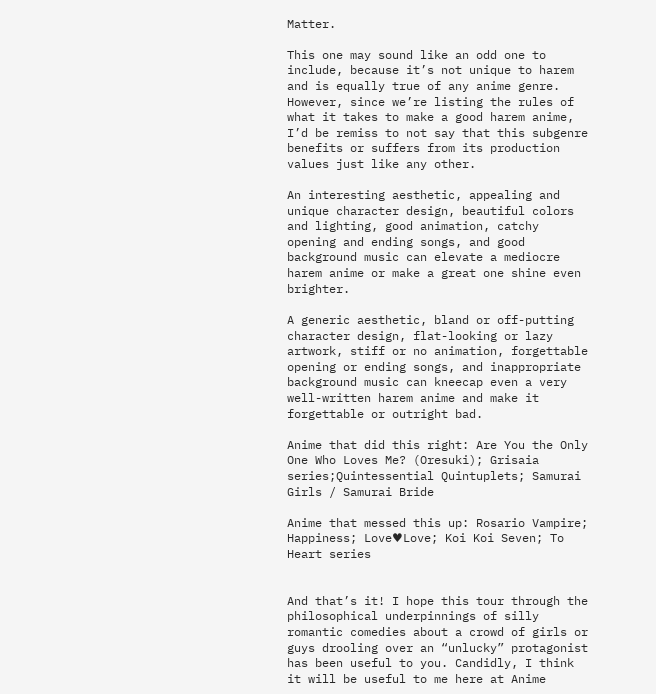Matter.

This one may sound like an odd one to include, because it’s not unique to harem and is equally true of any anime genre. However, since we’re listing the rules of what it takes to make a good harem anime, I’d be remiss to not say that this subgenre benefits or suffers from its production values just like any other.

An interesting aesthetic, appealing and unique character design, beautiful colors and lighting, good animation, catchy opening and ending songs, and good background music can elevate a mediocre harem anime or make a great one shine even brighter.

A generic aesthetic, bland or off-putting character design, flat-looking or lazy artwork, stiff or no animation, forgettable opening or ending songs, and inappropriate background music can kneecap even a very well-written harem anime and make it forgettable or outright bad.

Anime that did this right: Are You the Only One Who Loves Me? (Oresuki); Grisaia series;Quintessential Quintuplets; Samurai Girls / Samurai Bride

Anime that messed this up: Rosario Vampire; Happiness; Love♥Love; Koi Koi Seven; To Heart series


And that’s it! I hope this tour through the philosophical underpinnings of silly romantic comedies about a crowd of girls or guys drooling over an “unlucky” protagonist has been useful to you. Candidly, I think it will be useful to me here at Anime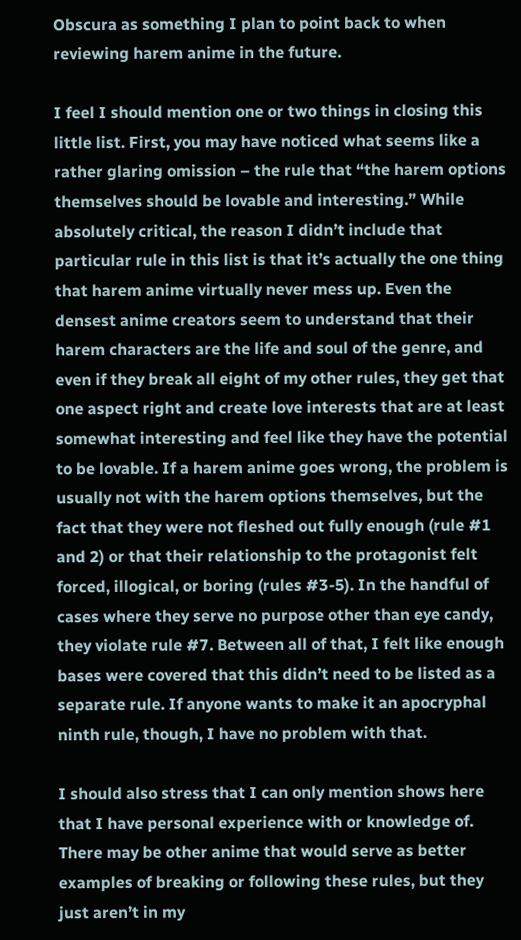Obscura as something I plan to point back to when reviewing harem anime in the future.

I feel I should mention one or two things in closing this little list. First, you may have noticed what seems like a rather glaring omission – the rule that “the harem options themselves should be lovable and interesting.” While absolutely critical, the reason I didn’t include that particular rule in this list is that it’s actually the one thing that harem anime virtually never mess up. Even the densest anime creators seem to understand that their harem characters are the life and soul of the genre, and even if they break all eight of my other rules, they get that one aspect right and create love interests that are at least somewhat interesting and feel like they have the potential to be lovable. If a harem anime goes wrong, the problem is usually not with the harem options themselves, but the fact that they were not fleshed out fully enough (rule #1 and 2) or that their relationship to the protagonist felt forced, illogical, or boring (rules #3-5). In the handful of cases where they serve no purpose other than eye candy, they violate rule #7. Between all of that, I felt like enough bases were covered that this didn’t need to be listed as a separate rule. If anyone wants to make it an apocryphal ninth rule, though, I have no problem with that.

I should also stress that I can only mention shows here that I have personal experience with or knowledge of. There may be other anime that would serve as better examples of breaking or following these rules, but they just aren’t in my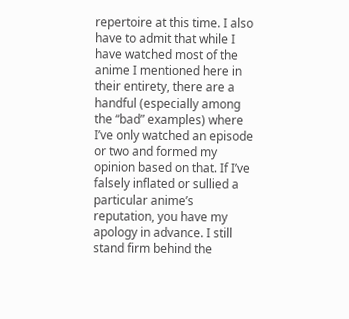repertoire at this time. I also have to admit that while I have watched most of the anime I mentioned here in their entirety, there are a handful (especially among the “bad” examples) where I’ve only watched an episode or two and formed my opinion based on that. If I’ve falsely inflated or sullied a particular anime’s reputation, you have my apology in advance. I still stand firm behind the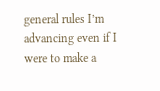general rules I’m advancing even if I were to make a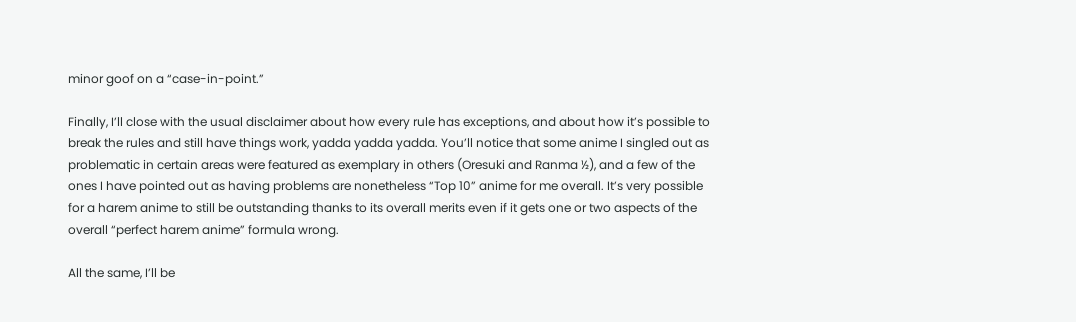minor goof on a “case-in-point.”

Finally, I’ll close with the usual disclaimer about how every rule has exceptions, and about how it’s possible to break the rules and still have things work, yadda yadda yadda. You’ll notice that some anime I singled out as problematic in certain areas were featured as exemplary in others (Oresuki and Ranma ½), and a few of the ones I have pointed out as having problems are nonetheless “Top 10” anime for me overall. It’s very possible for a harem anime to still be outstanding thanks to its overall merits even if it gets one or two aspects of the overall “perfect harem anime” formula wrong.

All the same, I’ll be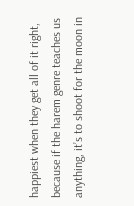happiest when they get all of it right, because if the harem genre teaches us anything, it’s to shoot for the moon in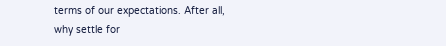terms of our expectations. After all, why settle for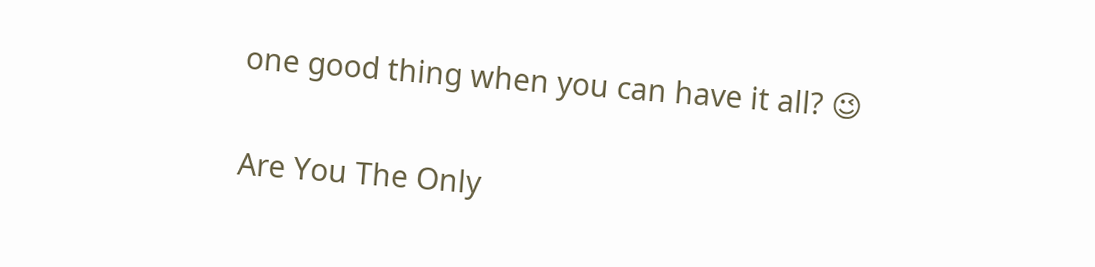one good thing when you can have it all? 😉

Are You The Only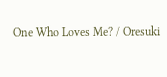One Who Loves Me? / Oresuki